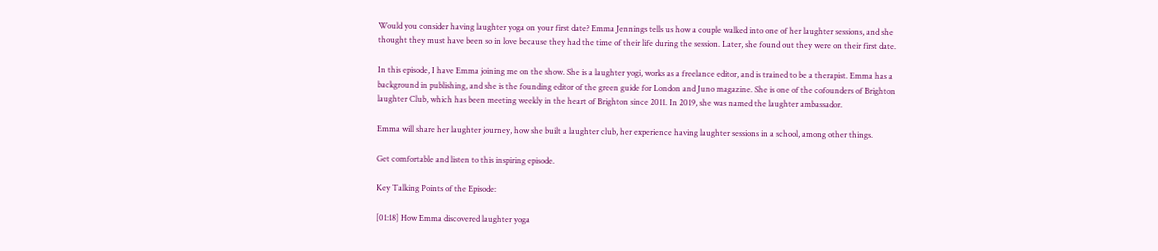Would you consider having laughter yoga on your first date? Emma Jennings tells us how a couple walked into one of her laughter sessions, and she thought they must have been so in love because they had the time of their life during the session. Later, she found out they were on their first date.

In this episode, I have Emma joining me on the show. She is a laughter yogi, works as a freelance editor, and is trained to be a therapist. Emma has a background in publishing, and she is the founding editor of the green guide for London and Juno magazine. She is one of the cofounders of Brighton laughter Club, which has been meeting weekly in the heart of Brighton since 2011. In 2019, she was named the laughter ambassador.

Emma will share her laughter journey, how she built a laughter club, her experience having laughter sessions in a school, among other things.

Get comfortable and listen to this inspiring episode.

Key Talking Points of the Episode:

[01:18] How Emma discovered laughter yoga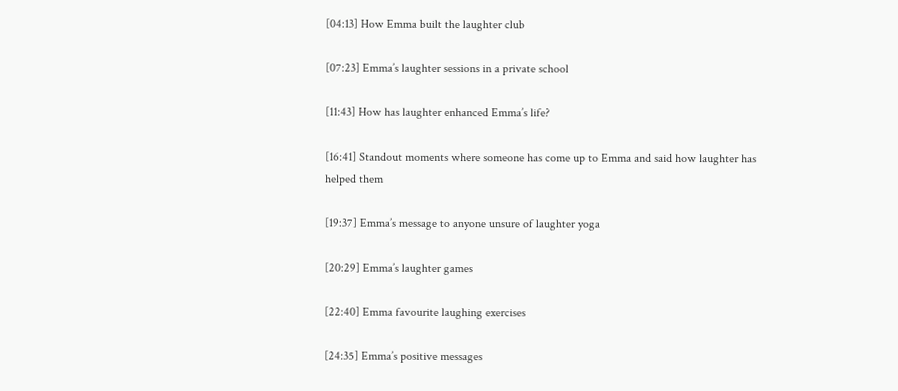[04:13] How Emma built the laughter club

[07:23] Emma’s laughter sessions in a private school

[11:43] How has laughter enhanced Emma’s life?

[16:41] Standout moments where someone has come up to Emma and said how laughter has helped them

[19:37] Emma’s message to anyone unsure of laughter yoga

[20:29] Emma’s laughter games

[22:40] Emma favourite laughing exercises

[24:35] Emma’s positive messages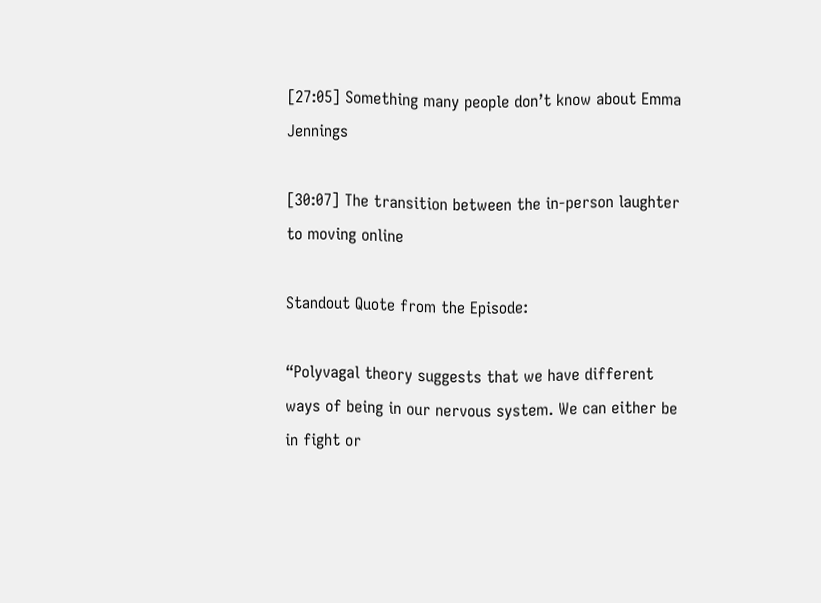[27:05] Something many people don’t know about Emma Jennings

[30:07] The transition between the in-person laughter to moving online

Standout Quote from the Episode:

“Polyvagal theory suggests that we have different ways of being in our nervous system. We can either be in fight or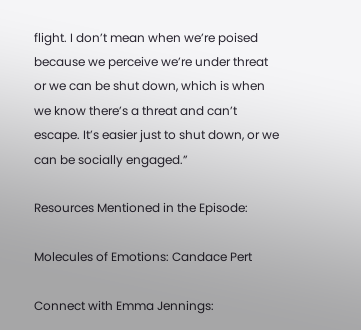flight. I don’t mean when we’re poised because we perceive we’re under threat or we can be shut down, which is when we know there’s a threat and can’t escape. It’s easier just to shut down, or we can be socially engaged.”

Resources Mentioned in the Episode:

Molecules of Emotions: Candace Pert

Connect with Emma Jennings: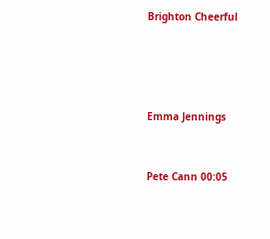Brighton Cheerful




Emma Jennings


Pete Cann 00:05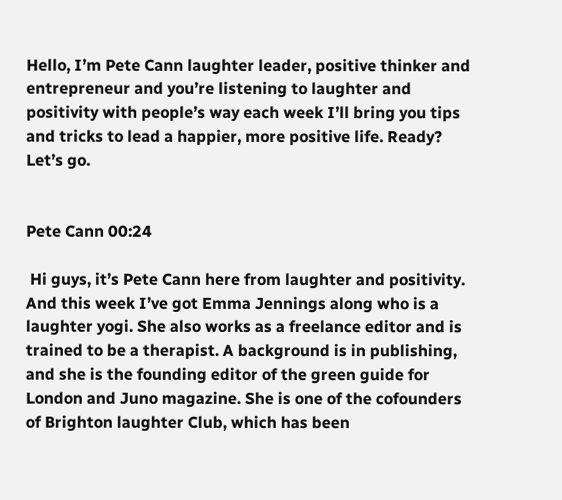Hello, I’m Pete Cann laughter leader, positive thinker and entrepreneur and you’re listening to laughter and positivity with people’s way each week I’ll bring you tips and tricks to lead a happier, more positive life. Ready? Let’s go.


Pete Cann 00:24

 Hi guys, it’s Pete Cann here from laughter and positivity. And this week I’ve got Emma Jennings along who is a laughter yogi. She also works as a freelance editor and is trained to be a therapist. A background is in publishing, and she is the founding editor of the green guide for London and Juno magazine. She is one of the cofounders of Brighton laughter Club, which has been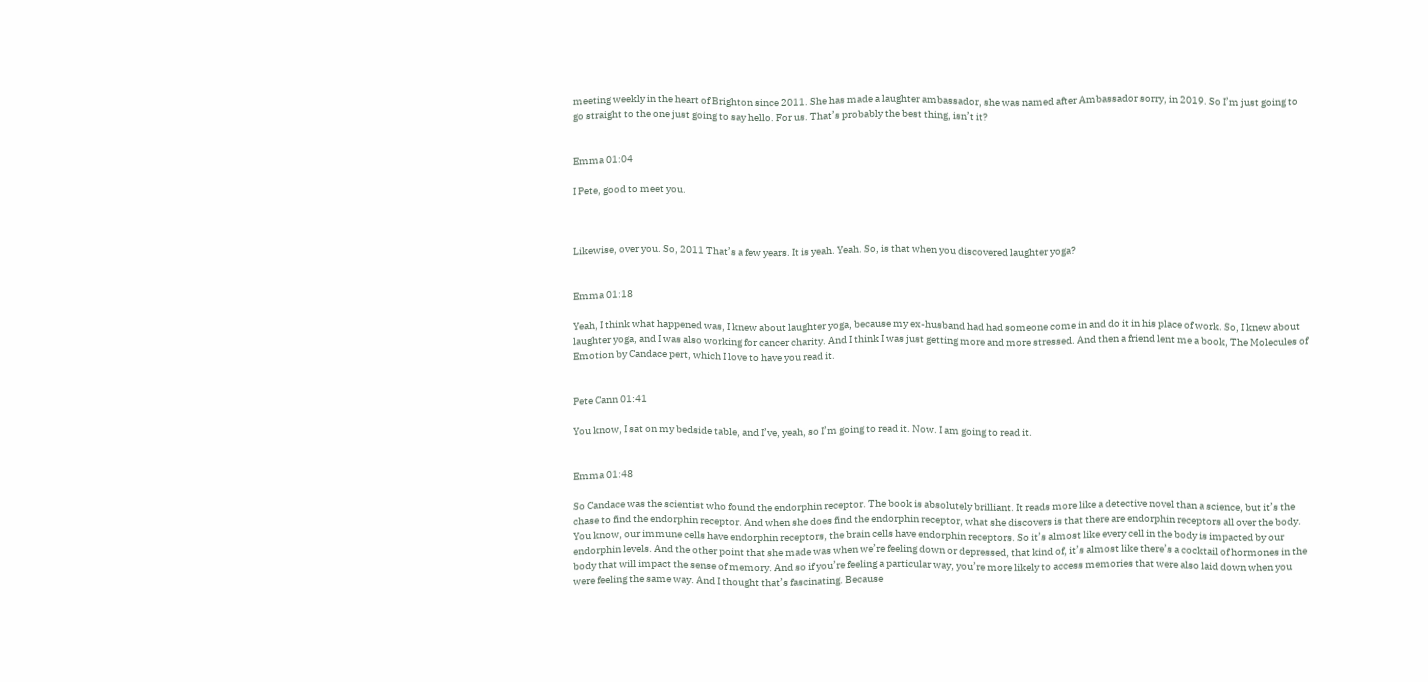meeting weekly in the heart of Brighton since 2011. She has made a laughter ambassador, she was named after Ambassador sorry, in 2019. So I’m just going to go straight to the one just going to say hello. For us. That’s probably the best thing, isn’t it?


Emma 01:04

I Pete, good to meet you.



Likewise, over you. So, 2011 That’s a few years. It is yeah. Yeah. So, is that when you discovered laughter yoga?


Emma 01:18

Yeah, I think what happened was, I knew about laughter yoga, because my ex-husband had had someone come in and do it in his place of work. So, I knew about laughter yoga, and I was also working for cancer charity. And I think I was just getting more and more stressed. And then a friend lent me a book, The Molecules of Emotion by Candace pert, which I love to have you read it.


Pete Cann 01:41

You know, I sat on my bedside table, and I’ve, yeah, so I’m going to read it. Now. I am going to read it.


Emma 01:48

So Candace was the scientist who found the endorphin receptor. The book is absolutely brilliant. It reads more like a detective novel than a science, but it’s the chase to find the endorphin receptor. And when she does find the endorphin receptor, what she discovers is that there are endorphin receptors all over the body. You know, our immune cells have endorphin receptors, the brain cells have endorphin receptors. So it’s almost like every cell in the body is impacted by our endorphin levels. And the other point that she made was when we’re feeling down or depressed, that kind of, it’s almost like there’s a cocktail of hormones in the body that will impact the sense of memory. And so if you’re feeling a particular way, you’re more likely to access memories that were also laid down when you were feeling the same way. And I thought that’s fascinating. Because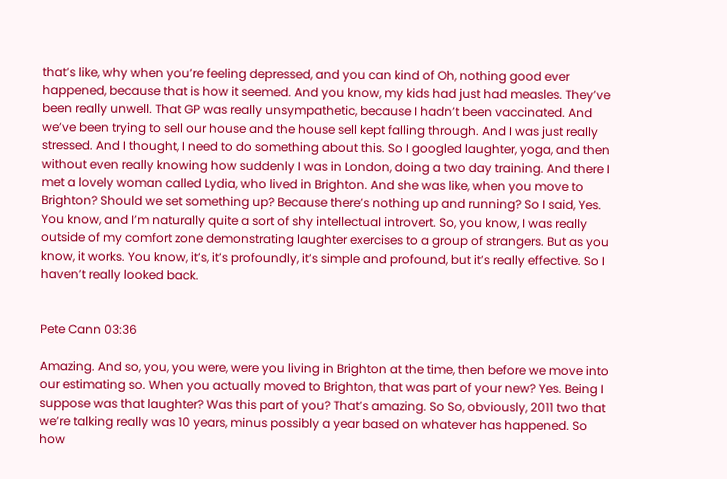that’s like, why when you’re feeling depressed, and you can kind of Oh, nothing good ever happened, because that is how it seemed. And you know, my kids had just had measles. They’ve been really unwell. That GP was really unsympathetic, because I hadn’t been vaccinated. And we’ve been trying to sell our house and the house sell kept falling through. And I was just really stressed. And I thought, I need to do something about this. So I googled laughter, yoga, and then without even really knowing how suddenly I was in London, doing a two day training. And there I met a lovely woman called Lydia, who lived in Brighton. And she was like, when you move to Brighton? Should we set something up? Because there’s nothing up and running? So I said, Yes. You know, and I’m naturally quite a sort of shy intellectual introvert. So, you know, I was really outside of my comfort zone demonstrating laughter exercises to a group of strangers. But as you know, it works. You know, it’s, it’s profoundly, it’s simple and profound, but it’s really effective. So I haven’t really looked back.


Pete Cann 03:36

Amazing. And so, you, you were, were you living in Brighton at the time, then before we move into our estimating so. When you actually moved to Brighton, that was part of your new? Yes. Being I suppose was that laughter? Was this part of you? That’s amazing. So So, obviously, 2011 two that we’re talking really was 10 years, minus possibly a year based on whatever has happened. So how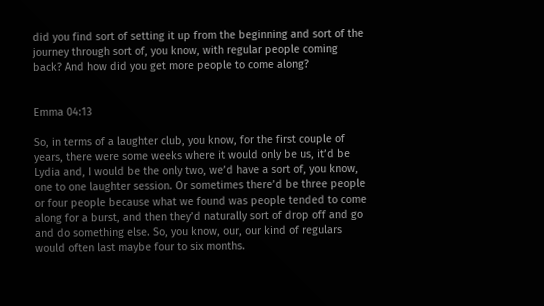did you find sort of setting it up from the beginning and sort of the journey through sort of, you know, with regular people coming back? And how did you get more people to come along?


Emma 04:13

So, in terms of a laughter club, you know, for the first couple of years, there were some weeks where it would only be us, it’d be Lydia and, I would be the only two, we’d have a sort of, you know, one to one laughter session. Or sometimes there’d be three people or four people because what we found was people tended to come along for a burst, and then they’d naturally sort of drop off and go and do something else. So, you know, our, our kind of regulars would often last maybe four to six months.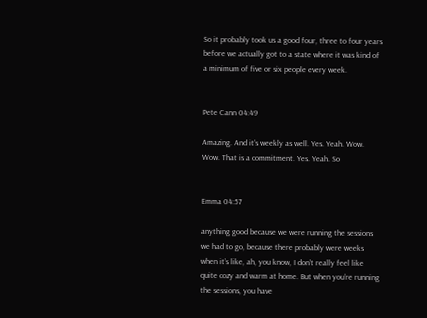So it probably took us a good four, three to four years before we actually got to a state where it was kind of a minimum of five or six people every week.


Pete Cann 04:49

Amazing. And it’s weekly as well. Yes. Yeah. Wow. Wow. That is a commitment. Yes. Yeah. So


Emma 04:57

anything good because we were running the sessions we had to go, because there probably were weeks when it’s like, ah, you know, I don’t really feel like quite cozy and warm at home. But when you’re running the sessions, you have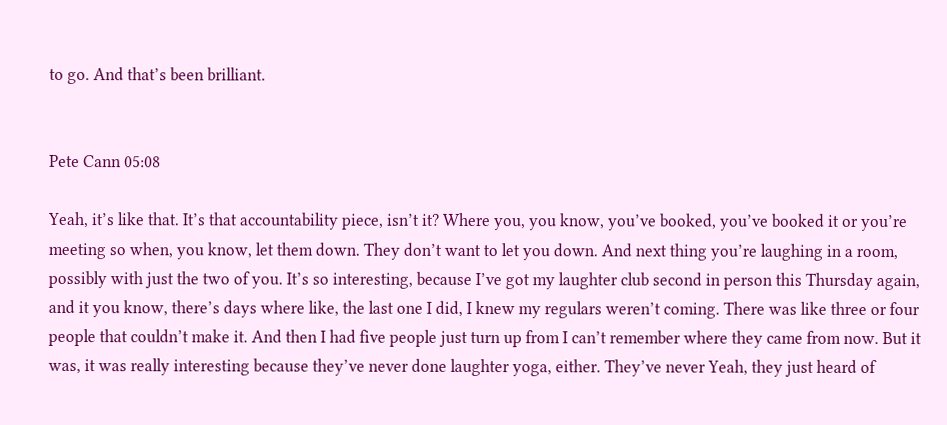to go. And that’s been brilliant.


Pete Cann 05:08

Yeah, it’s like that. It’s that accountability piece, isn’t it? Where you, you know, you’ve booked, you’ve booked it or you’re meeting so when, you know, let them down. They don’t want to let you down. And next thing you’re laughing in a room, possibly with just the two of you. It’s so interesting, because I’ve got my laughter club second in person this Thursday again, and it you know, there’s days where like, the last one I did, I knew my regulars weren’t coming. There was like three or four people that couldn’t make it. And then I had five people just turn up from I can’t remember where they came from now. But it was, it was really interesting because they’ve never done laughter yoga, either. They’ve never Yeah, they just heard of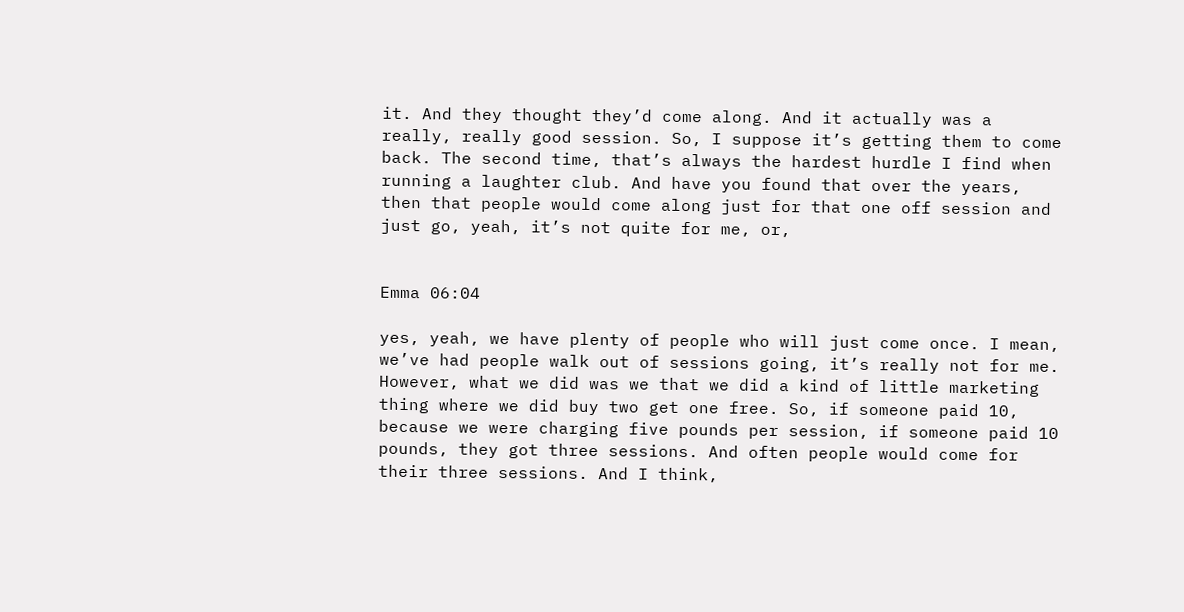it. And they thought they’d come along. And it actually was a really, really good session. So, I suppose it’s getting them to come back. The second time, that’s always the hardest hurdle I find when running a laughter club. And have you found that over the years, then that people would come along just for that one off session and just go, yeah, it’s not quite for me, or,


Emma 06:04

yes, yeah, we have plenty of people who will just come once. I mean, we’ve had people walk out of sessions going, it’s really not for me. However, what we did was we that we did a kind of little marketing thing where we did buy two get one free. So, if someone paid 10, because we were charging five pounds per session, if someone paid 10 pounds, they got three sessions. And often people would come for their three sessions. And I think,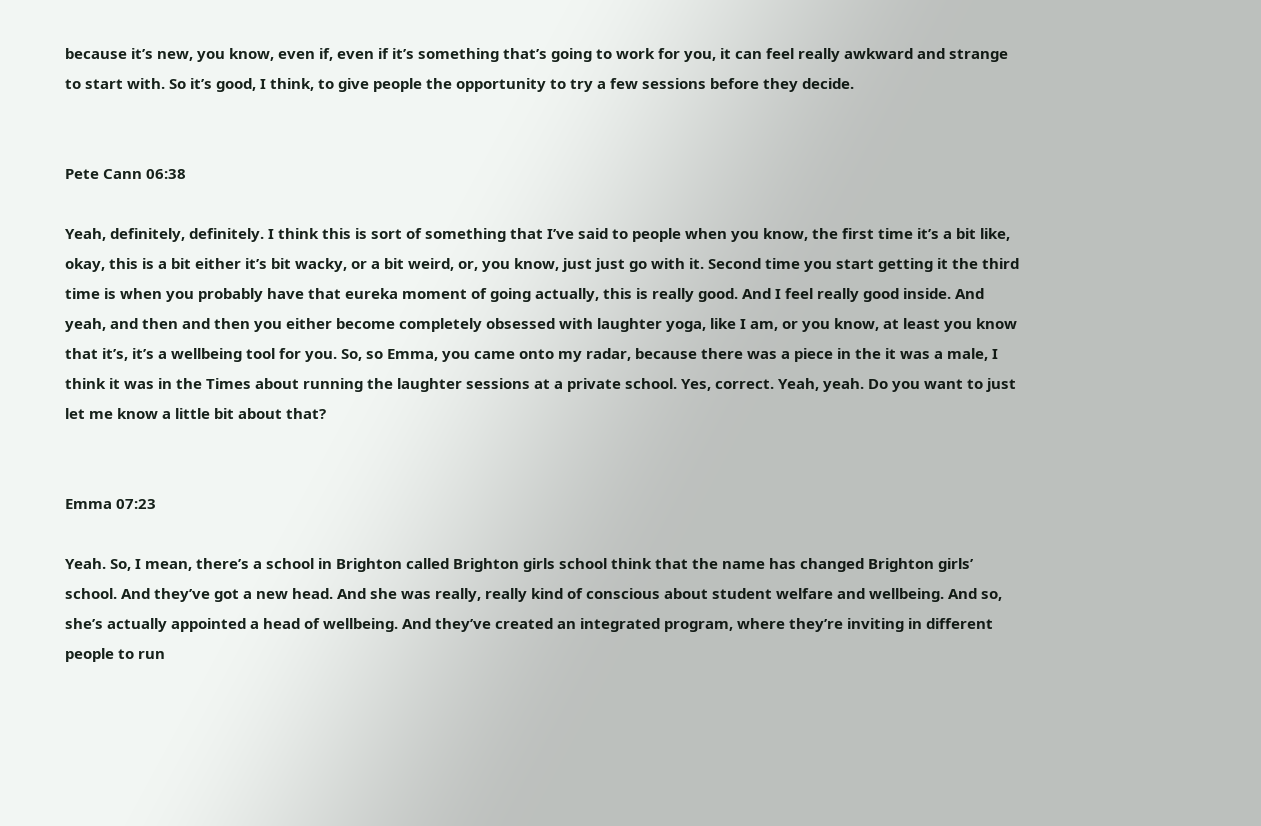because it’s new, you know, even if, even if it’s something that’s going to work for you, it can feel really awkward and strange to start with. So it’s good, I think, to give people the opportunity to try a few sessions before they decide.


Pete Cann 06:38

Yeah, definitely, definitely. I think this is sort of something that I’ve said to people when you know, the first time it’s a bit like, okay, this is a bit either it’s bit wacky, or a bit weird, or, you know, just just go with it. Second time you start getting it the third time is when you probably have that eureka moment of going actually, this is really good. And I feel really good inside. And yeah, and then and then you either become completely obsessed with laughter yoga, like I am, or you know, at least you know that it’s, it’s a wellbeing tool for you. So, so Emma, you came onto my radar, because there was a piece in the it was a male, I think it was in the Times about running the laughter sessions at a private school. Yes, correct. Yeah, yeah. Do you want to just let me know a little bit about that?


Emma 07:23

Yeah. So, I mean, there’s a school in Brighton called Brighton girls school think that the name has changed Brighton girls’ school. And they’ve got a new head. And she was really, really kind of conscious about student welfare and wellbeing. And so, she’s actually appointed a head of wellbeing. And they’ve created an integrated program, where they’re inviting in different people to run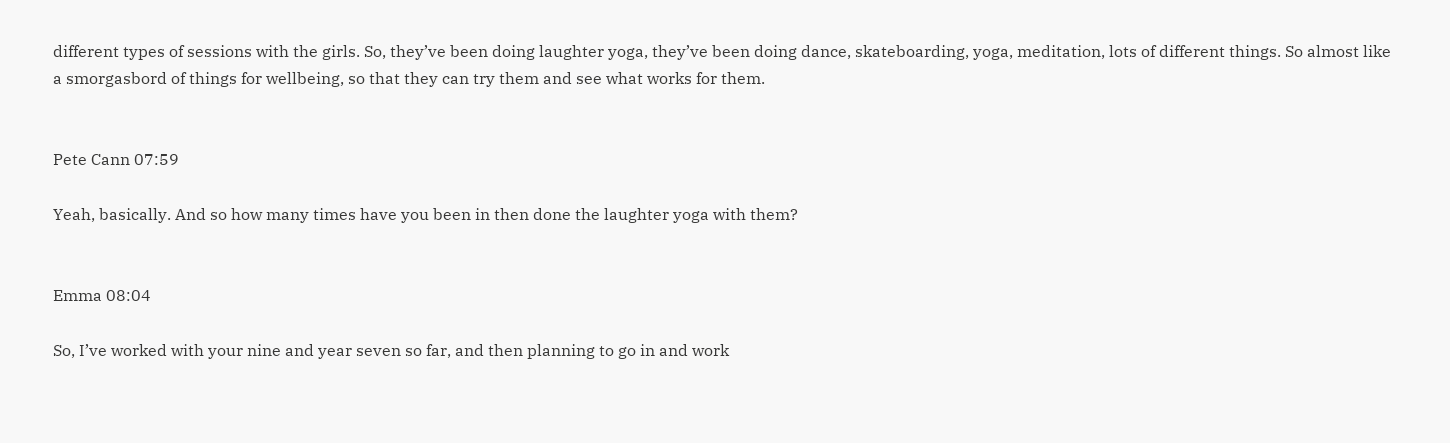different types of sessions with the girls. So, they’ve been doing laughter yoga, they’ve been doing dance, skateboarding, yoga, meditation, lots of different things. So almost like a smorgasbord of things for wellbeing, so that they can try them and see what works for them.


Pete Cann 07:59

Yeah, basically. And so how many times have you been in then done the laughter yoga with them?


Emma 08:04

So, I’ve worked with your nine and year seven so far, and then planning to go in and work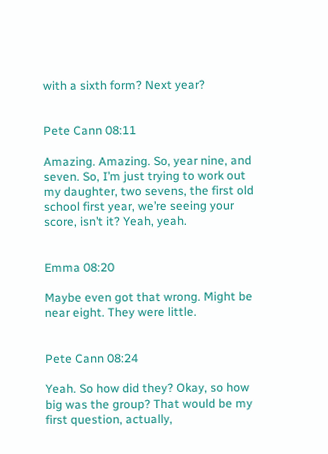with a sixth form? Next year?


Pete Cann 08:11

Amazing. Amazing. So, year nine, and seven. So, I’m just trying to work out my daughter, two sevens, the first old school first year, we’re seeing your score, isn’t it? Yeah, yeah.


Emma 08:20

Maybe even got that wrong. Might be near eight. They were little.


Pete Cann 08:24

Yeah. So how did they? Okay, so how big was the group? That would be my first question, actually,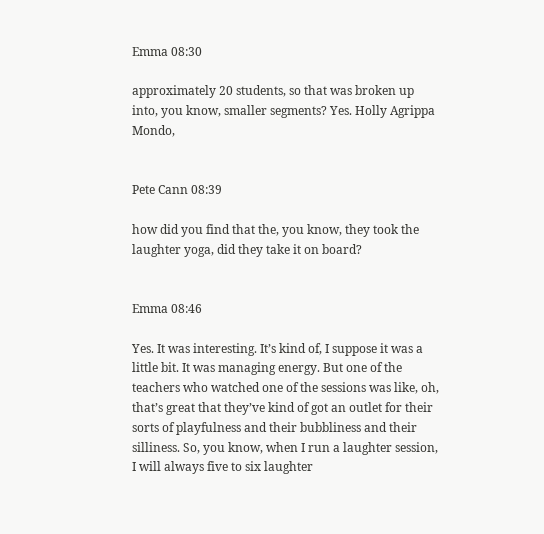Emma 08:30

approximately 20 students, so that was broken up into, you know, smaller segments? Yes. Holly Agrippa Mondo,


Pete Cann 08:39

how did you find that the, you know, they took the laughter yoga, did they take it on board?


Emma 08:46

Yes. It was interesting. It’s kind of, I suppose it was a little bit. It was managing energy. But one of the teachers who watched one of the sessions was like, oh, that’s great that they’ve kind of got an outlet for their sorts of playfulness and their bubbliness and their silliness. So, you know, when I run a laughter session, I will always five to six laughter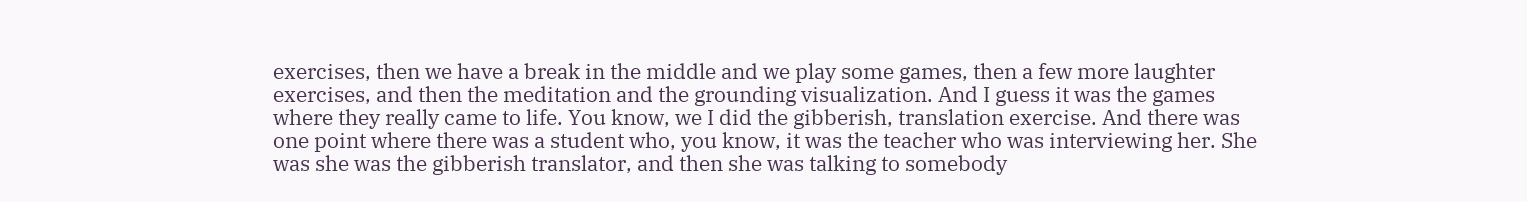exercises, then we have a break in the middle and we play some games, then a few more laughter exercises, and then the meditation and the grounding visualization. And I guess it was the games where they really came to life. You know, we I did the gibberish, translation exercise. And there was one point where there was a student who, you know, it was the teacher who was interviewing her. She was she was the gibberish translator, and then she was talking to somebody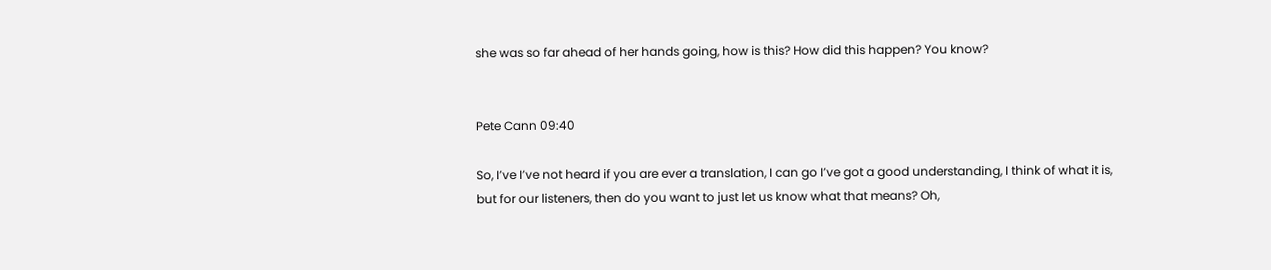she was so far ahead of her hands going, how is this? How did this happen? You know?


Pete Cann 09:40

So, I’ve I’ve not heard if you are ever a translation, I can go I’ve got a good understanding, I think of what it is, but for our listeners, then do you want to just let us know what that means? Oh,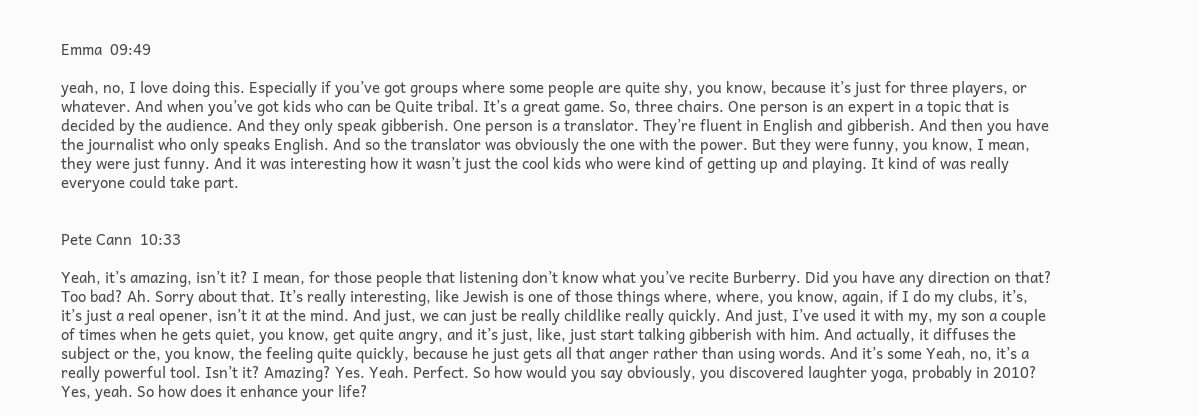Emma  09:49

yeah, no, I love doing this. Especially if you’ve got groups where some people are quite shy, you know, because it’s just for three players, or whatever. And when you’ve got kids who can be Quite tribal. It’s a great game. So, three chairs. One person is an expert in a topic that is decided by the audience. And they only speak gibberish. One person is a translator. They’re fluent in English and gibberish. And then you have the journalist who only speaks English. And so the translator was obviously the one with the power. But they were funny, you know, I mean, they were just funny. And it was interesting how it wasn’t just the cool kids who were kind of getting up and playing. It kind of was really everyone could take part.


Pete Cann  10:33

Yeah, it’s amazing, isn’t it? I mean, for those people that listening don’t know what you’ve recite Burberry. Did you have any direction on that? Too bad? Ah. Sorry about that. It’s really interesting, like Jewish is one of those things where, where, you know, again, if I do my clubs, it’s, it’s just a real opener, isn’t it at the mind. And just, we can just be really childlike really quickly. And just, I’ve used it with my, my son a couple of times when he gets quiet, you know, get quite angry, and it’s just, like, just start talking gibberish with him. And actually, it diffuses the subject or the, you know, the feeling quite quickly, because he just gets all that anger rather than using words. And it’s some Yeah, no, it’s a really powerful tool. Isn’t it? Amazing? Yes. Yeah. Perfect. So how would you say obviously, you discovered laughter yoga, probably in 2010? Yes, yeah. So how does it enhance your life?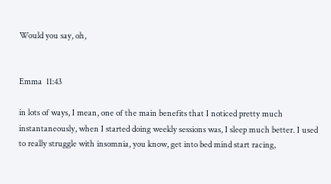Would you say, oh,


Emma  11:43

in lots of ways, I mean, one of the main benefits that I noticed pretty much instantaneously, when I started doing weekly sessions was, I sleep much better. I used to really struggle with insomnia, you know, get into bed mind start racing,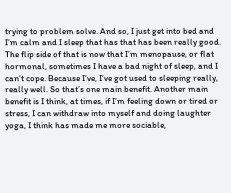trying to problem solve. And so, I just get into bed and I’m calm and I sleep that has that has been really good. The flip side of that is now that I’m menopause, or flat hormonal, sometimes I have a bad night of sleep, and I can’t cope. Because I’ve, I’ve got used to sleeping really, really well. So that’s one main benefit. Another main benefit is I think, at times, if I’m feeling down or tired or stress, I can withdraw into myself and doing laughter yoga, I think has made me more sociable,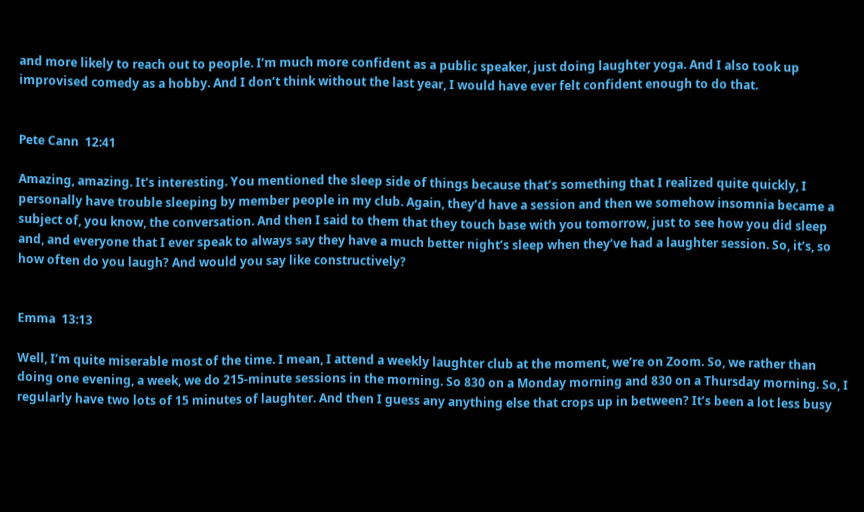and more likely to reach out to people. I’m much more confident as a public speaker, just doing laughter yoga. And I also took up improvised comedy as a hobby. And I don’t think without the last year, I would have ever felt confident enough to do that.


Pete Cann  12:41

Amazing, amazing. It’s interesting. You mentioned the sleep side of things because that’s something that I realized quite quickly, I personally have trouble sleeping by member people in my club. Again, they’d have a session and then we somehow insomnia became a subject of, you know, the conversation. And then I said to them that they touch base with you tomorrow, just to see how you did sleep and, and everyone that I ever speak to always say they have a much better night’s sleep when they’ve had a laughter session. So, it’s, so how often do you laugh? And would you say like constructively?


Emma  13:13

Well, I’m quite miserable most of the time. I mean, I attend a weekly laughter club at the moment, we’re on Zoom. So, we rather than doing one evening, a week, we do 215-minute sessions in the morning. So 830 on a Monday morning and 830 on a Thursday morning. So, I regularly have two lots of 15 minutes of laughter. And then I guess any anything else that crops up in between? It’s been a lot less busy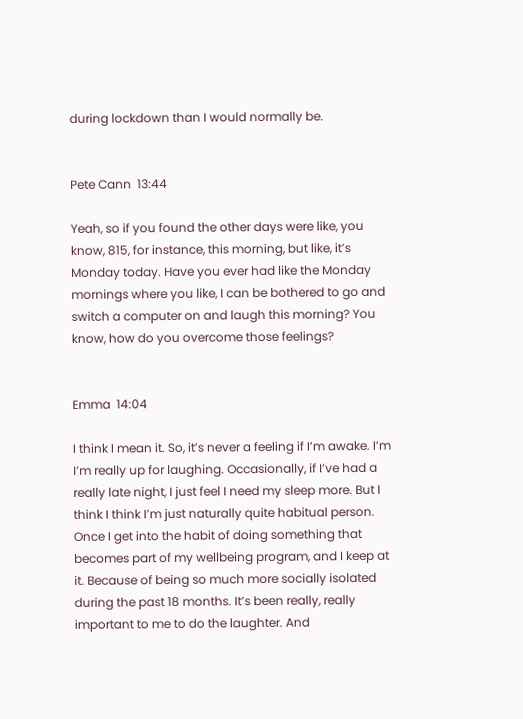during lockdown than I would normally be.


Pete Cann  13:44

Yeah, so if you found the other days were like, you know, 815, for instance, this morning, but like, it’s Monday today. Have you ever had like the Monday mornings where you like, I can be bothered to go and switch a computer on and laugh this morning? You know, how do you overcome those feelings?


Emma  14:04

I think I mean it. So, it’s never a feeling if I’m awake. I’m I’m really up for laughing. Occasionally, if I’ve had a really late night, I just feel I need my sleep more. But I think I think I’m just naturally quite habitual person. Once I get into the habit of doing something that becomes part of my wellbeing program, and I keep at it. Because of being so much more socially isolated during the past 18 months. It’s been really, really important to me to do the laughter. And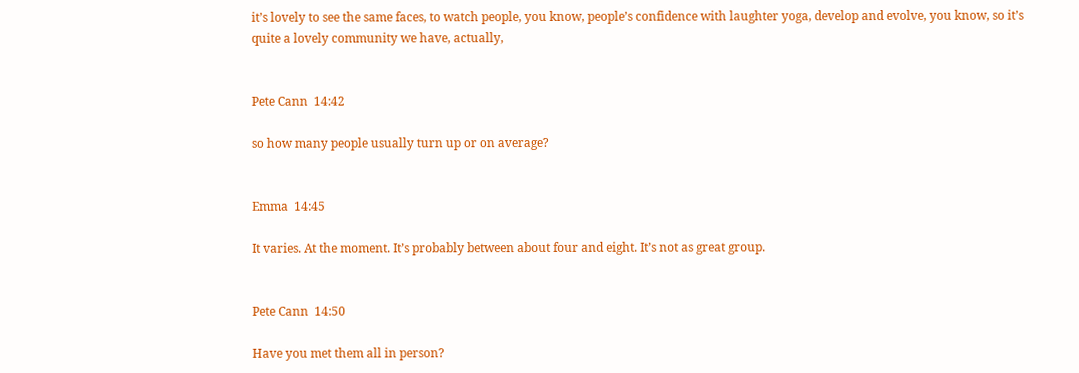it’s lovely to see the same faces, to watch people, you know, people’s confidence with laughter yoga, develop and evolve, you know, so it’s quite a lovely community we have, actually,


Pete Cann  14:42

so how many people usually turn up or on average?


Emma  14:45

It varies. At the moment. It’s probably between about four and eight. It’s not as great group.


Pete Cann  14:50

Have you met them all in person?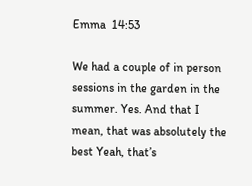Emma  14:53

We had a couple of in person sessions in the garden in the summer. Yes. And that I mean, that was absolutely the best Yeah, that’s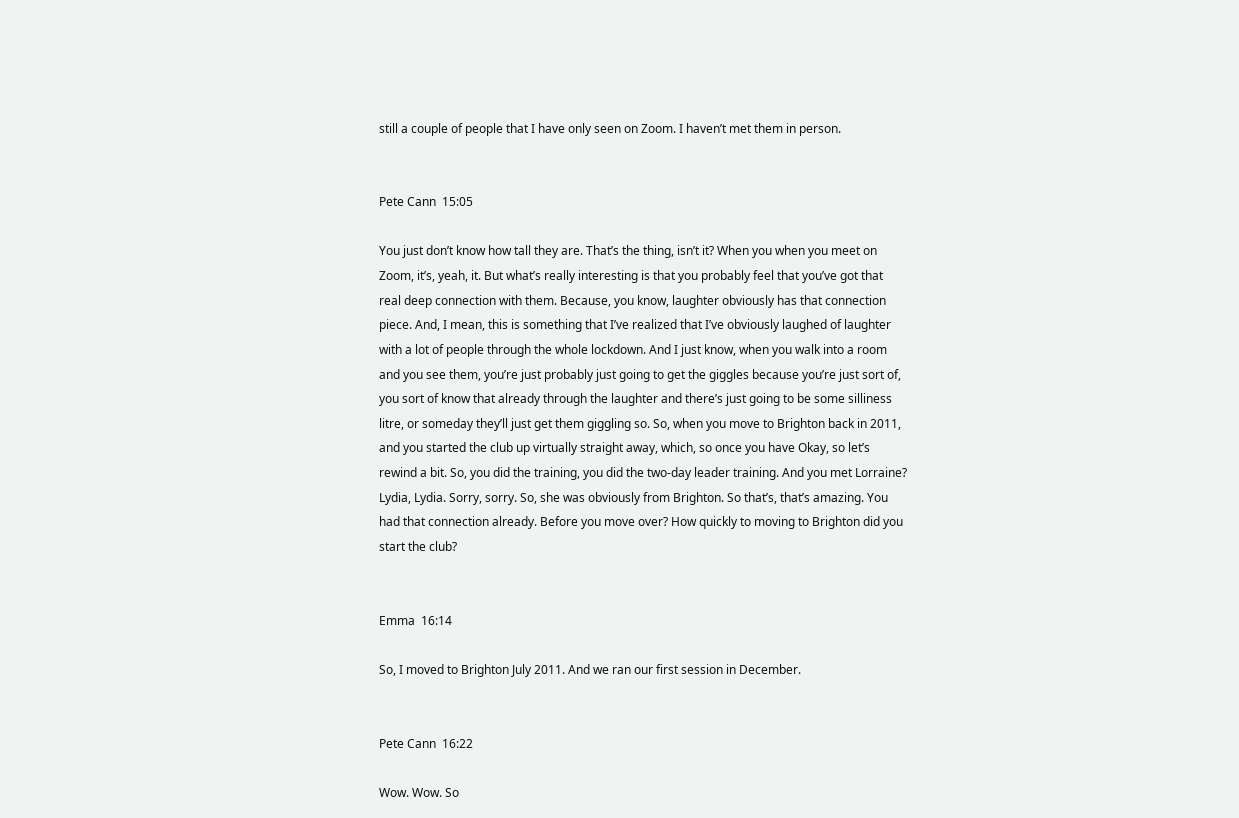still a couple of people that I have only seen on Zoom. I haven’t met them in person.


Pete Cann  15:05

You just don’t know how tall they are. That’s the thing, isn’t it? When you when you meet on Zoom, it’s, yeah, it. But what’s really interesting is that you probably feel that you’ve got that real deep connection with them. Because, you know, laughter obviously has that connection piece. And, I mean, this is something that I’ve realized that I’ve obviously laughed of laughter with a lot of people through the whole lockdown. And I just know, when you walk into a room and you see them, you’re just probably just going to get the giggles because you’re just sort of, you sort of know that already through the laughter and there’s just going to be some silliness litre, or someday they’ll just get them giggling so. So, when you move to Brighton back in 2011, and you started the club up virtually straight away, which, so once you have Okay, so let’s rewind a bit. So, you did the training, you did the two-day leader training. And you met Lorraine? Lydia, Lydia. Sorry, sorry. So, she was obviously from Brighton. So that’s, that’s amazing. You had that connection already. Before you move over? How quickly to moving to Brighton did you start the club?


Emma  16:14

So, I moved to Brighton July 2011. And we ran our first session in December.


Pete Cann  16:22

Wow. Wow. So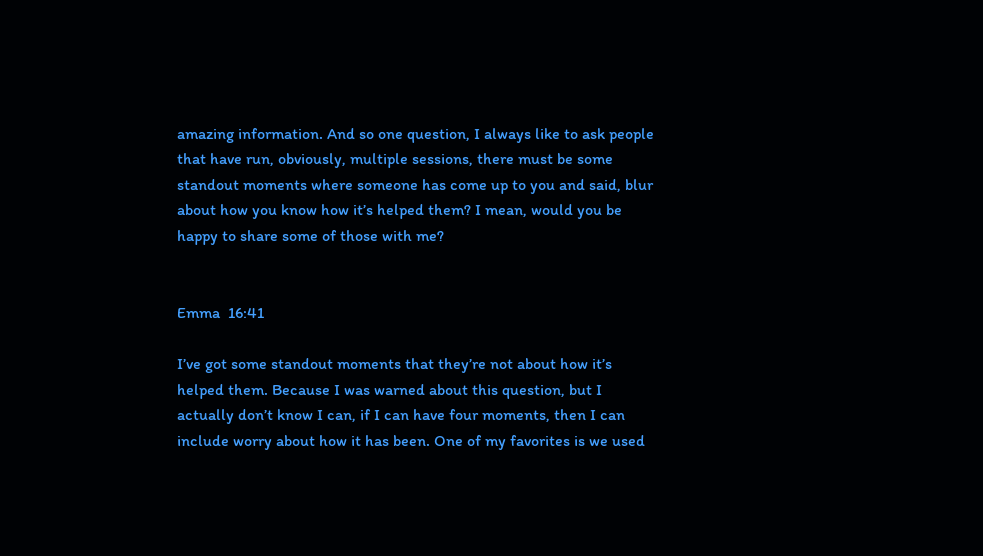amazing information. And so one question, I always like to ask people that have run, obviously, multiple sessions, there must be some standout moments where someone has come up to you and said, blur about how you know how it’s helped them? I mean, would you be happy to share some of those with me?


Emma  16:41

I’ve got some standout moments that they’re not about how it’s helped them. Because I was warned about this question, but I actually don’t know I can, if I can have four moments, then I can include worry about how it has been. One of my favorites is we used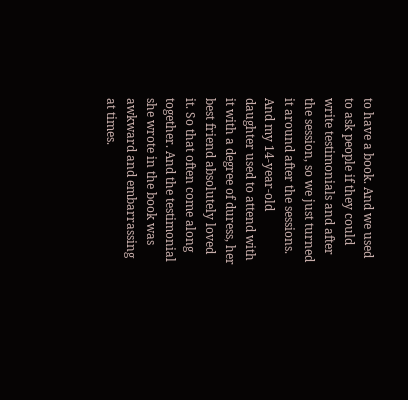to have a book. And we used to ask people if they could write testimonials and after the session, so we just turned it around after the sessions. And my 14-year-old daughter used to attend with it with a degree of duress, her best friend absolutely loved it. So that often come along together. And the testimonial she wrote in the book was awkward and embarrassing at times.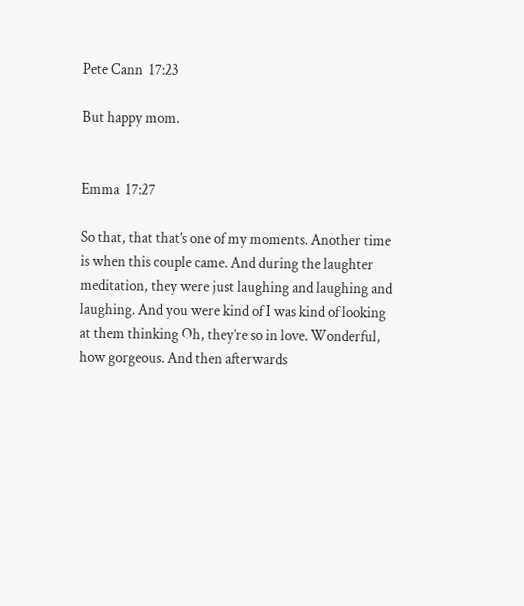Pete Cann  17:23

But happy mom.


Emma  17:27

So that, that that’s one of my moments. Another time is when this couple came. And during the laughter meditation, they were just laughing and laughing and laughing. And you were kind of I was kind of looking at them thinking Oh, they’re so in love. Wonderful, how gorgeous. And then afterwards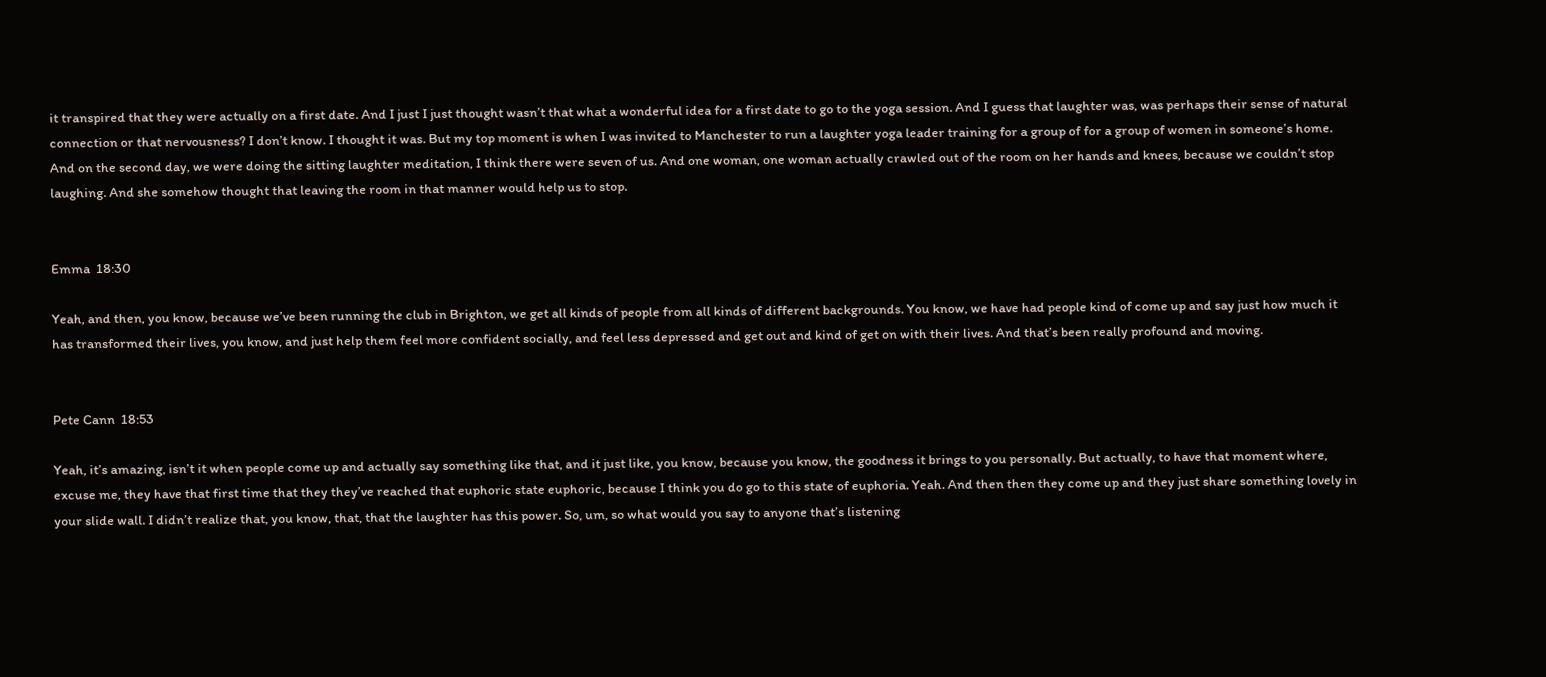it transpired that they were actually on a first date. And I just I just thought wasn’t that what a wonderful idea for a first date to go to the yoga session. And I guess that laughter was, was perhaps their sense of natural connection or that nervousness? I don’t know. I thought it was. But my top moment is when I was invited to Manchester to run a laughter yoga leader training for a group of for a group of women in someone’s home. And on the second day, we were doing the sitting laughter meditation, I think there were seven of us. And one woman, one woman actually crawled out of the room on her hands and knees, because we couldn’t stop laughing. And she somehow thought that leaving the room in that manner would help us to stop.


Emma  18:30

Yeah, and then, you know, because we’ve been running the club in Brighton, we get all kinds of people from all kinds of different backgrounds. You know, we have had people kind of come up and say just how much it has transformed their lives, you know, and just help them feel more confident socially, and feel less depressed and get out and kind of get on with their lives. And that’s been really profound and moving.


Pete Cann  18:53

Yeah, it’s amazing, isn’t it when people come up and actually say something like that, and it just like, you know, because you know, the goodness it brings to you personally. But actually, to have that moment where, excuse me, they have that first time that they they’ve reached that euphoric state euphoric, because I think you do go to this state of euphoria. Yeah. And then then they come up and they just share something lovely in your slide wall. I didn’t realize that, you know, that, that the laughter has this power. So, um, so what would you say to anyone that’s listening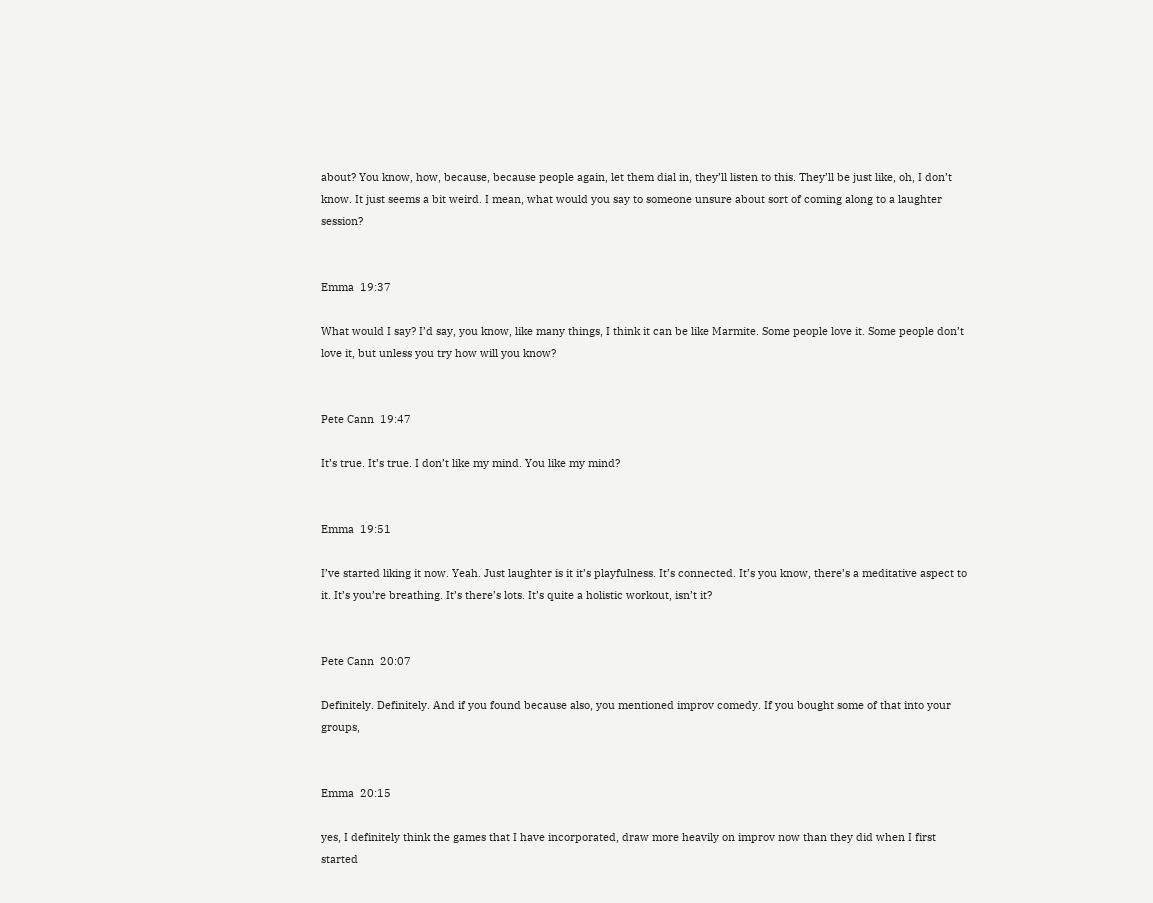about? You know, how, because, because people again, let them dial in, they’ll listen to this. They’ll be just like, oh, I don’t know. It just seems a bit weird. I mean, what would you say to someone unsure about sort of coming along to a laughter session?


Emma  19:37

What would I say? I’d say, you know, like many things, I think it can be like Marmite. Some people love it. Some people don’t love it, but unless you try how will you know?


Pete Cann  19:47

It’s true. It’s true. I don’t like my mind. You like my mind?


Emma  19:51

I’ve started liking it now. Yeah. Just laughter is it it’s playfulness. It’s connected. It’s you know, there’s a meditative aspect to it. It’s you’re breathing. It’s there’s lots. It’s quite a holistic workout, isn’t it?


Pete Cann  20:07

Definitely. Definitely. And if you found because also, you mentioned improv comedy. If you bought some of that into your groups,


Emma  20:15

yes, I definitely think the games that I have incorporated, draw more heavily on improv now than they did when I first started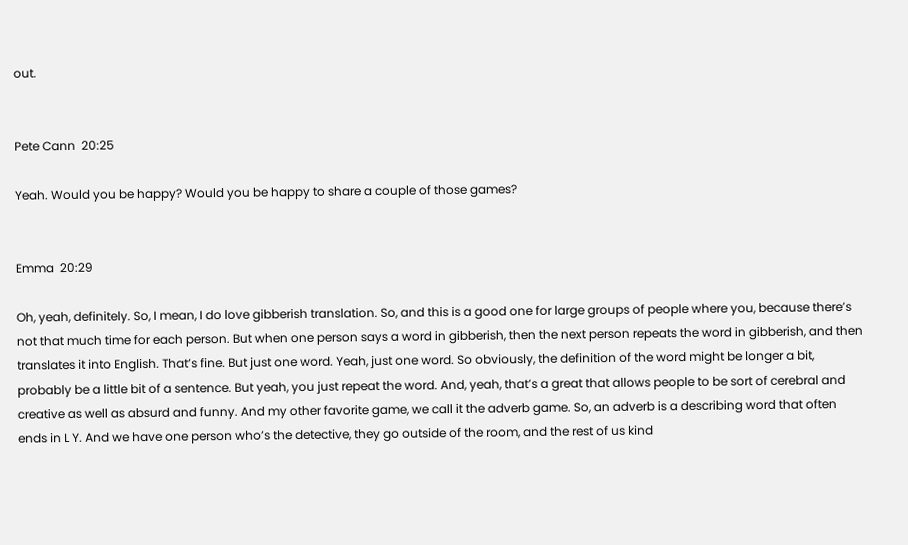out.


Pete Cann  20:25

Yeah. Would you be happy? Would you be happy to share a couple of those games?


Emma  20:29

Oh, yeah, definitely. So, I mean, I do love gibberish translation. So, and this is a good one for large groups of people where you, because there’s not that much time for each person. But when one person says a word in gibberish, then the next person repeats the word in gibberish, and then translates it into English. That’s fine. But just one word. Yeah, just one word. So obviously, the definition of the word might be longer a bit, probably be a little bit of a sentence. But yeah, you just repeat the word. And, yeah, that’s a great that allows people to be sort of cerebral and creative as well as absurd and funny. And my other favorite game, we call it the adverb game. So, an adverb is a describing word that often ends in L Y. And we have one person who’s the detective, they go outside of the room, and the rest of us kind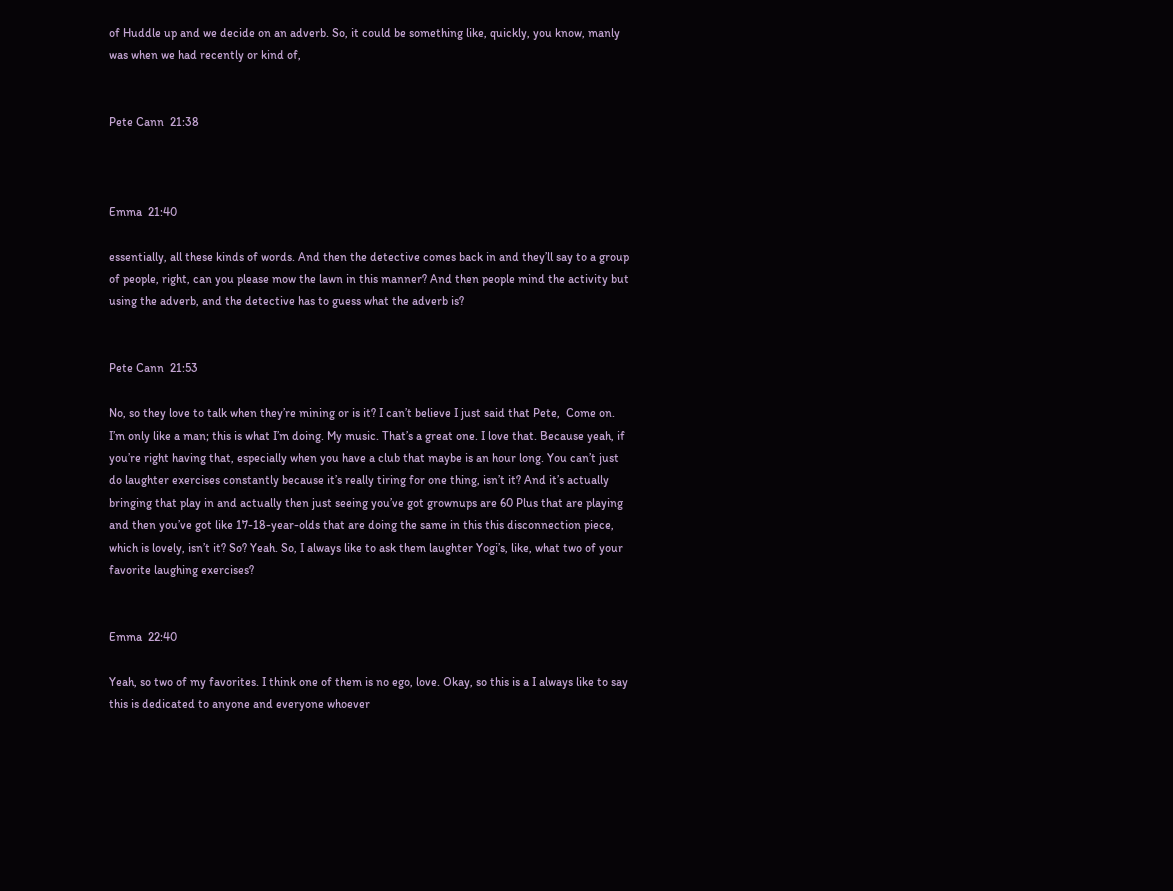of Huddle up and we decide on an adverb. So, it could be something like, quickly, you know, manly was when we had recently or kind of,


Pete Cann  21:38



Emma  21:40

essentially, all these kinds of words. And then the detective comes back in and they’ll say to a group of people, right, can you please mow the lawn in this manner? And then people mind the activity but using the adverb, and the detective has to guess what the adverb is?


Pete Cann  21:53

No, so they love to talk when they’re mining or is it? I can’t believe I just said that Pete,  Come on. I’m only like a man; this is what I’m doing. My music. That’s a great one. I love that. Because yeah, if you’re right having that, especially when you have a club that maybe is an hour long. You can’t just do laughter exercises constantly because it’s really tiring for one thing, isn’t it? And it’s actually bringing that play in and actually then just seeing you’ve got grownups are 60 Plus that are playing and then you’ve got like 17-18-year-olds that are doing the same in this this disconnection piece, which is lovely, isn’t it? So? Yeah. So, I always like to ask them laughter Yogi’s, like, what two of your favorite laughing exercises?


Emma  22:40

Yeah, so two of my favorites. I think one of them is no ego, love. Okay, so this is a I always like to say this is dedicated to anyone and everyone whoever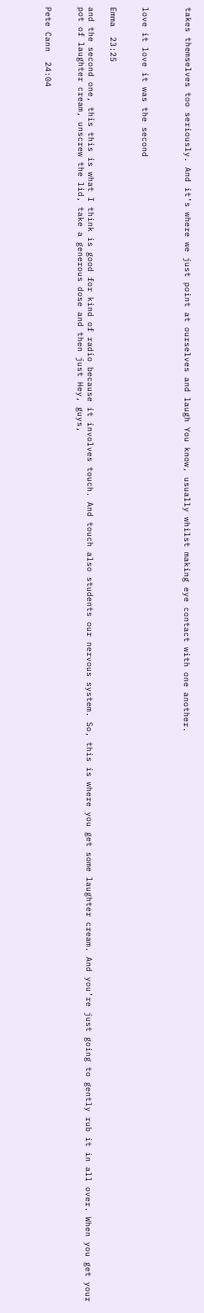takes themselves too seriously. And it’s where we just point at ourselves and laugh You know, usually whilst making eye contact with one another.



love it love it was the second


Emma  23:25

and the second one, this this is what I think is good for kind of radio because it involves touch. And touch also students our nervous system. So, this is where you get some laughter cream. And you’re just going to gently rub it in all over. When you get your pot of laughter cream, unscrew the lid, take a generous dose and then just Hey, guys,


Pete Cann  24:04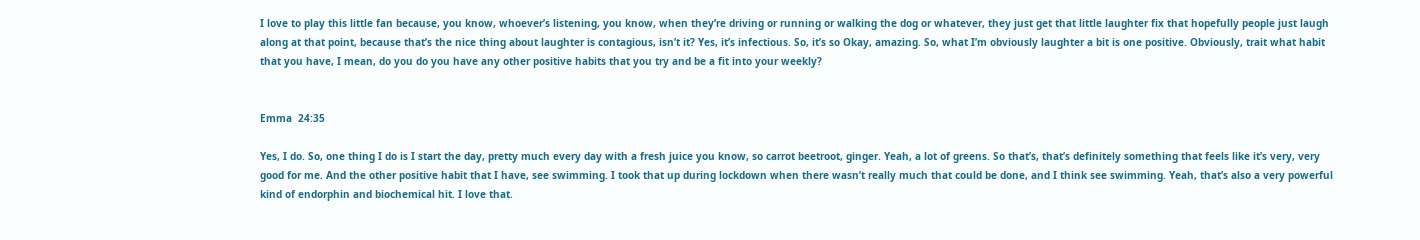I love to play this little fan because, you know, whoever’s listening, you know, when they’re driving or running or walking the dog or whatever, they just get that little laughter fix that hopefully people just laugh along at that point, because that’s the nice thing about laughter is contagious, isn’t it? Yes, it’s infectious. So, it’s so Okay, amazing. So, what I’m obviously laughter a bit is one positive. Obviously, trait what habit that you have, I mean, do you do you have any other positive habits that you try and be a fit into your weekly?


Emma  24:35

Yes, I do. So, one thing I do is I start the day, pretty much every day with a fresh juice you know, so carrot beetroot, ginger. Yeah, a lot of greens. So that’s, that’s definitely something that feels like it’s very, very good for me. And the other positive habit that I have, see swimming. I took that up during lockdown when there wasn’t really much that could be done, and I think see swimming. Yeah, that’s also a very powerful kind of endorphin and biochemical hit. I love that.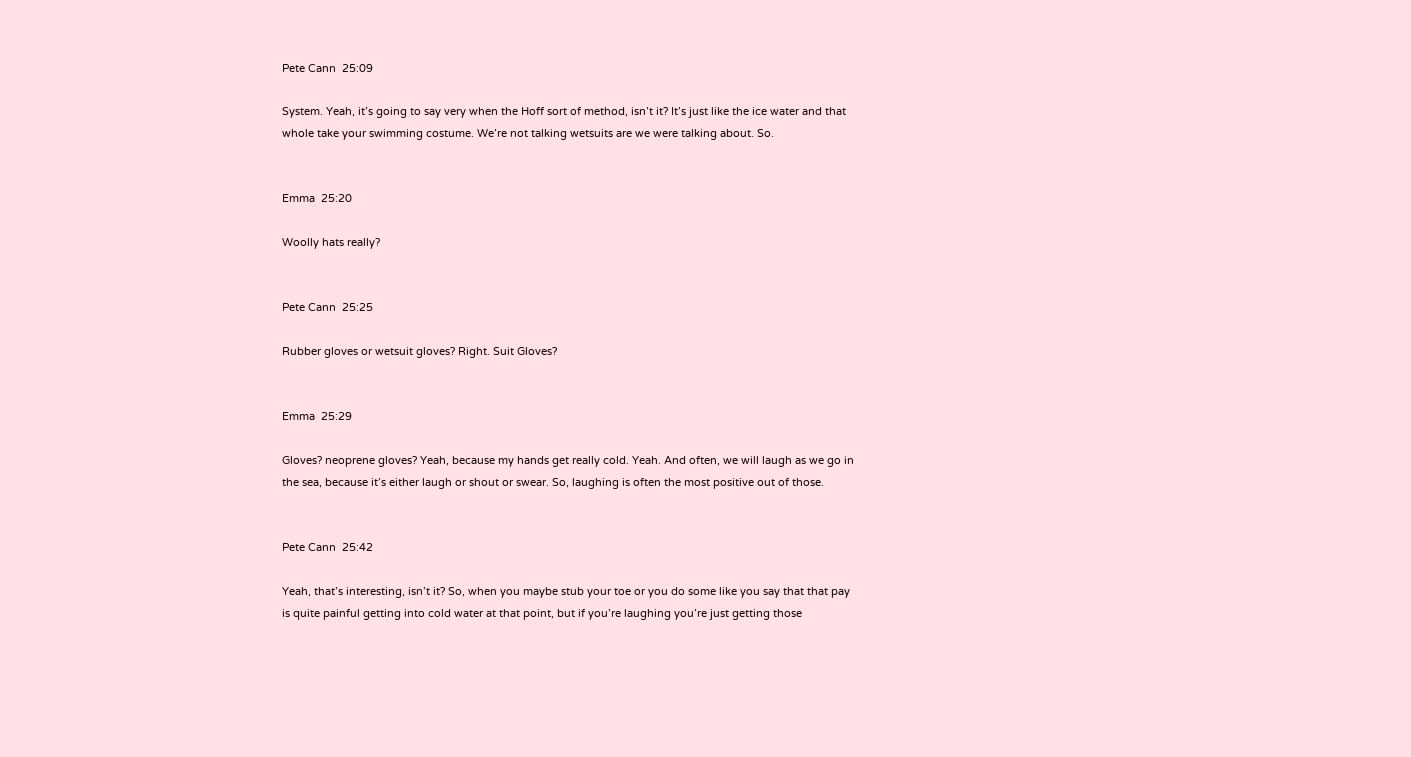Pete Cann  25:09

System. Yeah, it’s going to say very when the Hoff sort of method, isn’t it? It’s just like the ice water and that whole take your swimming costume. We’re not talking wetsuits are we were talking about. So.


Emma  25:20

Woolly hats really?


Pete Cann  25:25

Rubber gloves or wetsuit gloves? Right. Suit Gloves?


Emma  25:29

Gloves? neoprene gloves? Yeah, because my hands get really cold. Yeah. And often, we will laugh as we go in the sea, because it’s either laugh or shout or swear. So, laughing is often the most positive out of those.


Pete Cann  25:42

Yeah, that’s interesting, isn’t it? So, when you maybe stub your toe or you do some like you say that that pay is quite painful getting into cold water at that point, but if you’re laughing you’re just getting those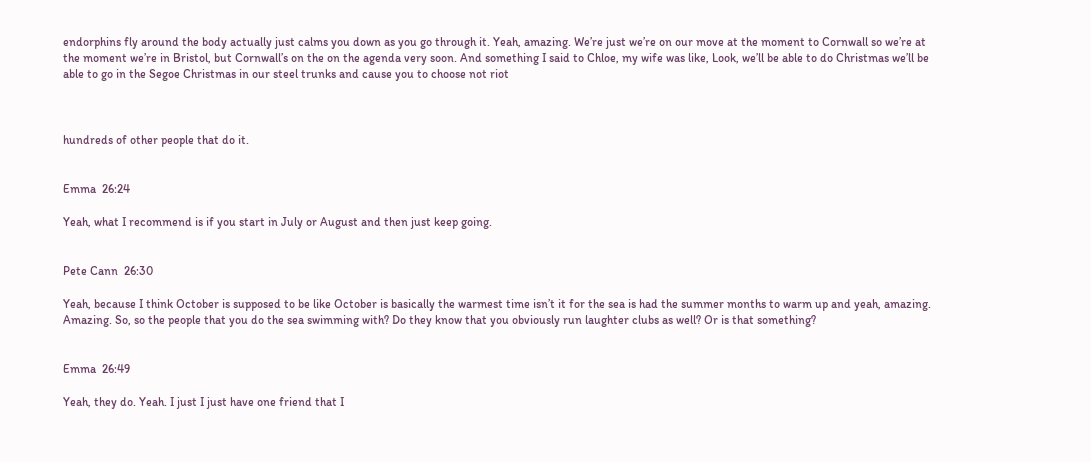endorphins fly around the body actually just calms you down as you go through it. Yeah, amazing. We’re just we’re on our move at the moment to Cornwall so we’re at the moment we’re in Bristol, but Cornwall’s on the on the agenda very soon. And something I said to Chloe, my wife was like, Look, we’ll be able to do Christmas we’ll be able to go in the Segoe Christmas in our steel trunks and cause you to choose not riot



hundreds of other people that do it.


Emma  26:24

Yeah, what I recommend is if you start in July or August and then just keep going.


Pete Cann  26:30

Yeah, because I think October is supposed to be like October is basically the warmest time isn’t it for the sea is had the summer months to warm up and yeah, amazing. Amazing. So, so the people that you do the sea swimming with? Do they know that you obviously run laughter clubs as well? Or is that something?


Emma  26:49

Yeah, they do. Yeah. I just I just have one friend that I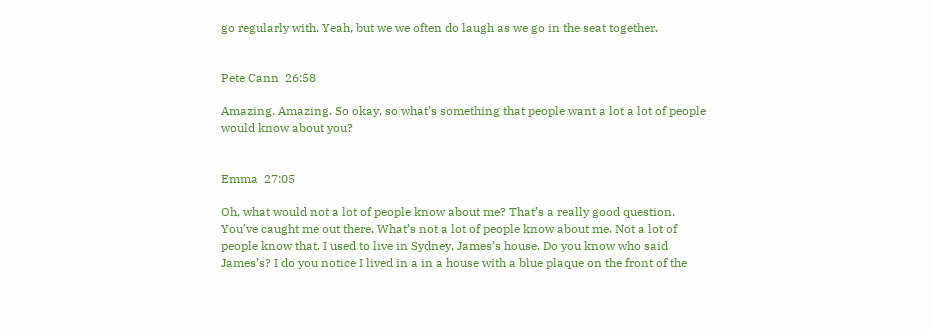go regularly with. Yeah, but we we often do laugh as we go in the seat together.


Pete Cann  26:58

Amazing. Amazing. So okay, so what’s something that people want a lot a lot of people would know about you?


Emma  27:05

Oh, what would not a lot of people know about me? That’s a really good question. You’ve caught me out there. What’s not a lot of people know about me. Not a lot of people know that. I used to live in Sydney, James’s house. Do you know who said James’s? I do you notice I lived in a in a house with a blue plaque on the front of the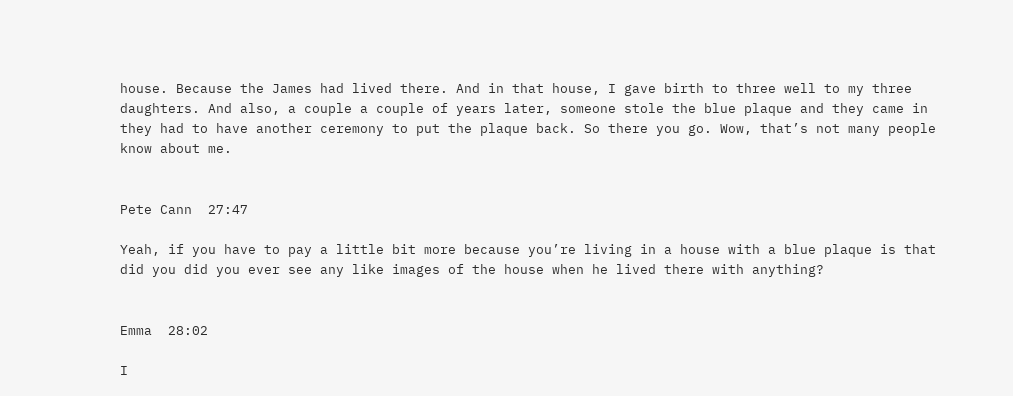house. Because the James had lived there. And in that house, I gave birth to three well to my three daughters. And also, a couple a couple of years later, someone stole the blue plaque and they came in they had to have another ceremony to put the plaque back. So there you go. Wow, that’s not many people know about me.


Pete Cann  27:47

Yeah, if you have to pay a little bit more because you’re living in a house with a blue plaque is that did you did you ever see any like images of the house when he lived there with anything?


Emma  28:02

I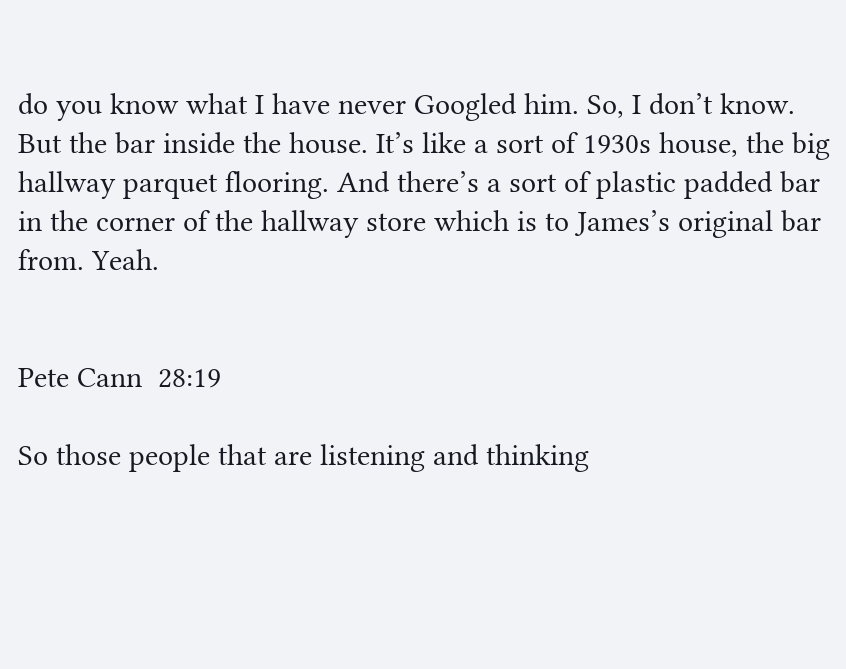do you know what I have never Googled him. So, I don’t know. But the bar inside the house. It’s like a sort of 1930s house, the big hallway parquet flooring. And there’s a sort of plastic padded bar in the corner of the hallway store which is to James’s original bar from. Yeah.


Pete Cann  28:19

So those people that are listening and thinking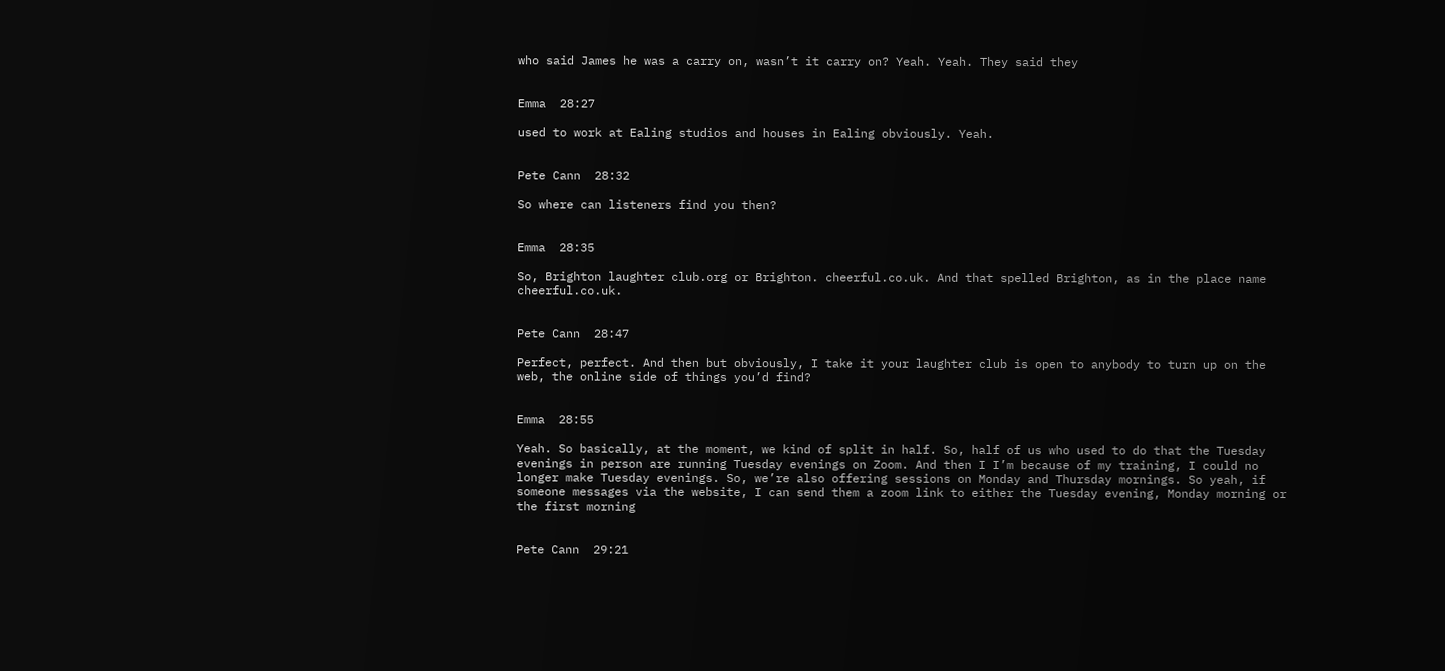who said James he was a carry on, wasn’t it carry on? Yeah. Yeah. They said they


Emma  28:27

used to work at Ealing studios and houses in Ealing obviously. Yeah.


Pete Cann  28:32

So where can listeners find you then?


Emma  28:35

So, Brighton laughter club.org or Brighton. cheerful.co.uk. And that spelled Brighton, as in the place name cheerful.co.uk.


Pete Cann  28:47

Perfect, perfect. And then but obviously, I take it your laughter club is open to anybody to turn up on the web, the online side of things you’d find?


Emma  28:55

Yeah. So basically, at the moment, we kind of split in half. So, half of us who used to do that the Tuesday evenings in person are running Tuesday evenings on Zoom. And then I I’m because of my training, I could no longer make Tuesday evenings. So, we’re also offering sessions on Monday and Thursday mornings. So yeah, if someone messages via the website, I can send them a zoom link to either the Tuesday evening, Monday morning or the first morning


Pete Cann  29:21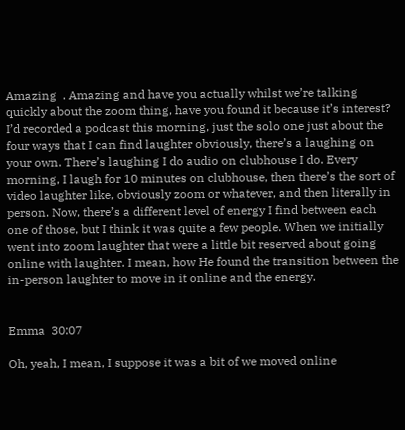Amazing  . Amazing and have you actually whilst we’re talking quickly about the zoom thing, have you found it because it’s interest? I’d recorded a podcast this morning, just the solo one just about the four ways that I can find laughter obviously, there’s a laughing on your own. There’s laughing I do audio on clubhouse I do. Every morning, I laugh for 10 minutes on clubhouse, then there’s the sort of video laughter like, obviously zoom or whatever, and then literally in person. Now, there’s a different level of energy I find between each one of those, but I think it was quite a few people. When we initially went into zoom laughter that were a little bit reserved about going online with laughter. I mean, how He found the transition between the in-person laughter to move in it online and the energy.


Emma  30:07

Oh, yeah, I mean, I suppose it was a bit of we moved online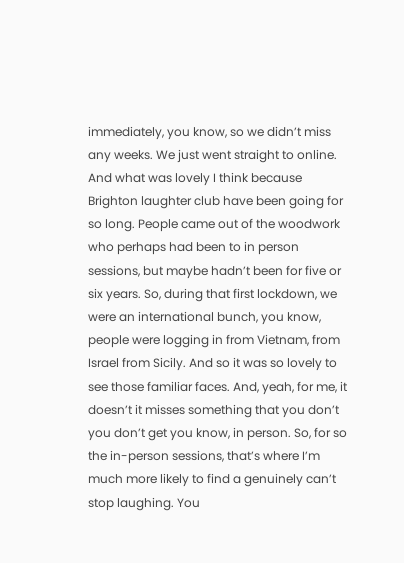immediately, you know, so we didn’t miss any weeks. We just went straight to online. And what was lovely I think because Brighton laughter club have been going for so long. People came out of the woodwork who perhaps had been to in person sessions, but maybe hadn’t been for five or six years. So, during that first lockdown, we were an international bunch, you know, people were logging in from Vietnam, from Israel from Sicily. And so it was so lovely to see those familiar faces. And, yeah, for me, it doesn’t it misses something that you don’t you don’t get you know, in person. So, for so the in-person sessions, that’s where I’m much more likely to find a genuinely can’t stop laughing. You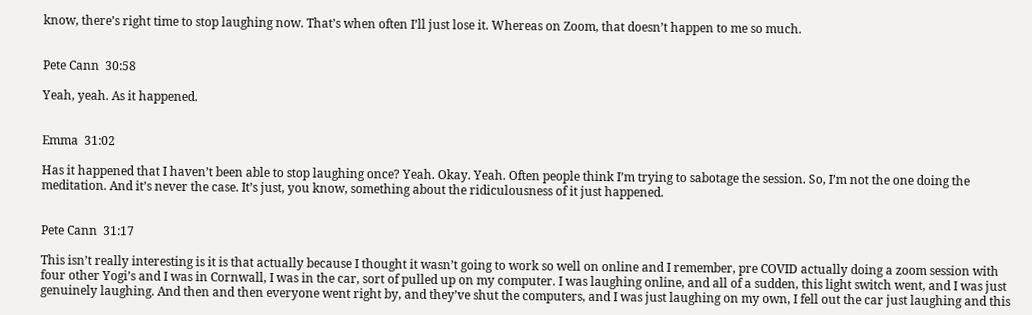know, there’s right time to stop laughing now. That’s when often I’ll just lose it. Whereas on Zoom, that doesn’t happen to me so much.


Pete Cann  30:58

Yeah, yeah. As it happened.


Emma  31:02

Has it happened that I haven’t been able to stop laughing once? Yeah. Okay. Yeah. Often people think I’m trying to sabotage the session. So, I’m not the one doing the meditation. And it’s never the case. It’s just, you know, something about the ridiculousness of it just happened.


Pete Cann  31:17

This isn’t really interesting is it is that actually because I thought it wasn’t going to work so well on online and I remember, pre COVID actually doing a zoom session with four other Yogi’s and I was in Cornwall, I was in the car, sort of pulled up on my computer. I was laughing online, and all of a sudden, this light switch went, and I was just genuinely laughing. And then and then everyone went right by, and they’ve shut the computers, and I was just laughing on my own, I fell out the car just laughing and this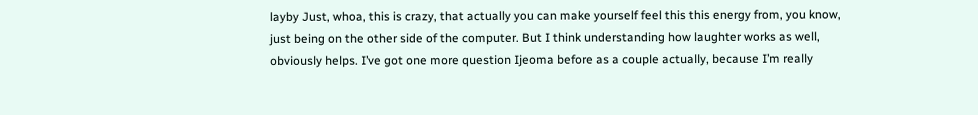layby Just, whoa, this is crazy, that actually you can make yourself feel this this energy from, you know, just being on the other side of the computer. But I think understanding how laughter works as well, obviously helps. I’ve got one more question Ijeoma before as a couple actually, because I’m really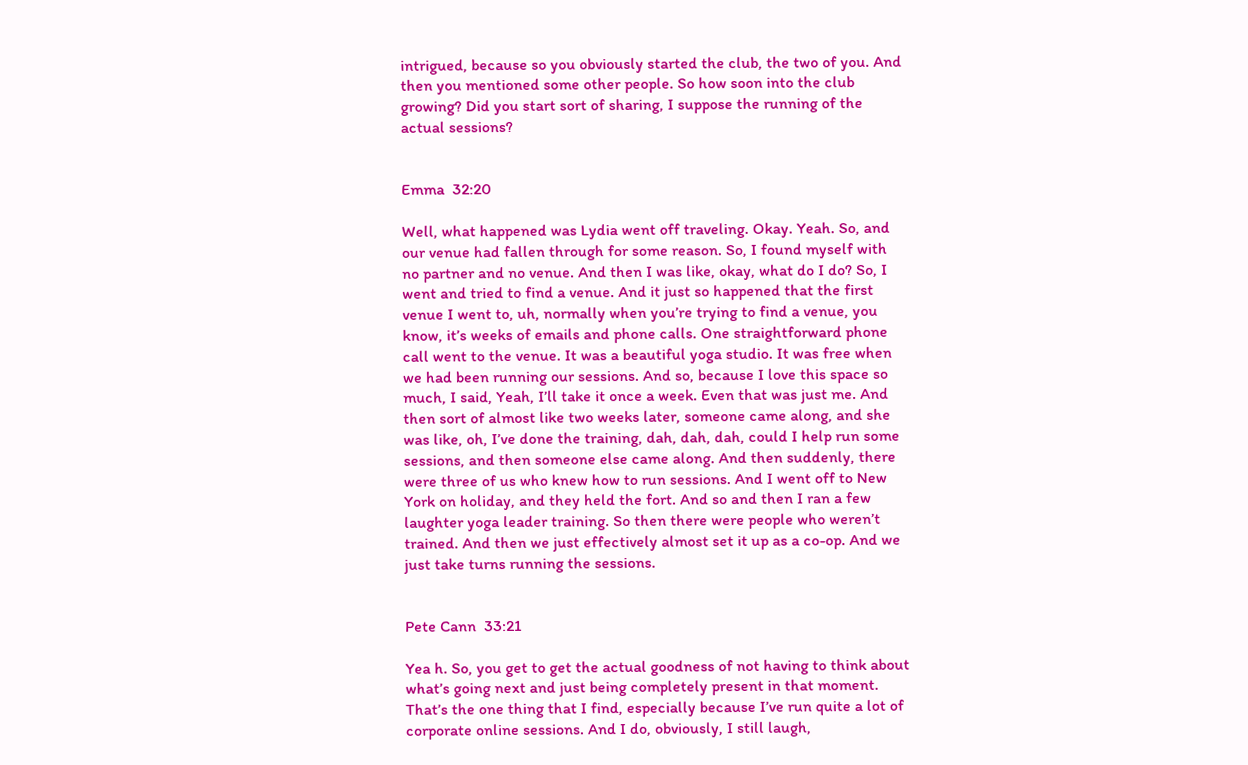intrigued, because so you obviously started the club, the two of you. And then you mentioned some other people. So how soon into the club growing? Did you start sort of sharing, I suppose the running of the actual sessions?


Emma  32:20

Well, what happened was Lydia went off traveling. Okay. Yeah. So, and our venue had fallen through for some reason. So, I found myself with no partner and no venue. And then I was like, okay, what do I do? So, I went and tried to find a venue. And it just so happened that the first venue I went to, uh, normally when you’re trying to find a venue, you know, it’s weeks of emails and phone calls. One straightforward phone call went to the venue. It was a beautiful yoga studio. It was free when we had been running our sessions. And so, because I love this space so much, I said, Yeah, I’ll take it once a week. Even that was just me. And then sort of almost like two weeks later, someone came along, and she was like, oh, I’ve done the training, dah, dah, dah, could I help run some sessions, and then someone else came along. And then suddenly, there were three of us who knew how to run sessions. And I went off to New York on holiday, and they held the fort. And so and then I ran a few laughter yoga leader training. So then there were people who weren’t trained. And then we just effectively almost set it up as a co-op. And we just take turns running the sessions.


Pete Cann  33:21

Yea h. So, you get to get the actual goodness of not having to think about what’s going next and just being completely present in that moment. That’s the one thing that I find, especially because I’ve run quite a lot of corporate online sessions. And I do, obviously, I still laugh,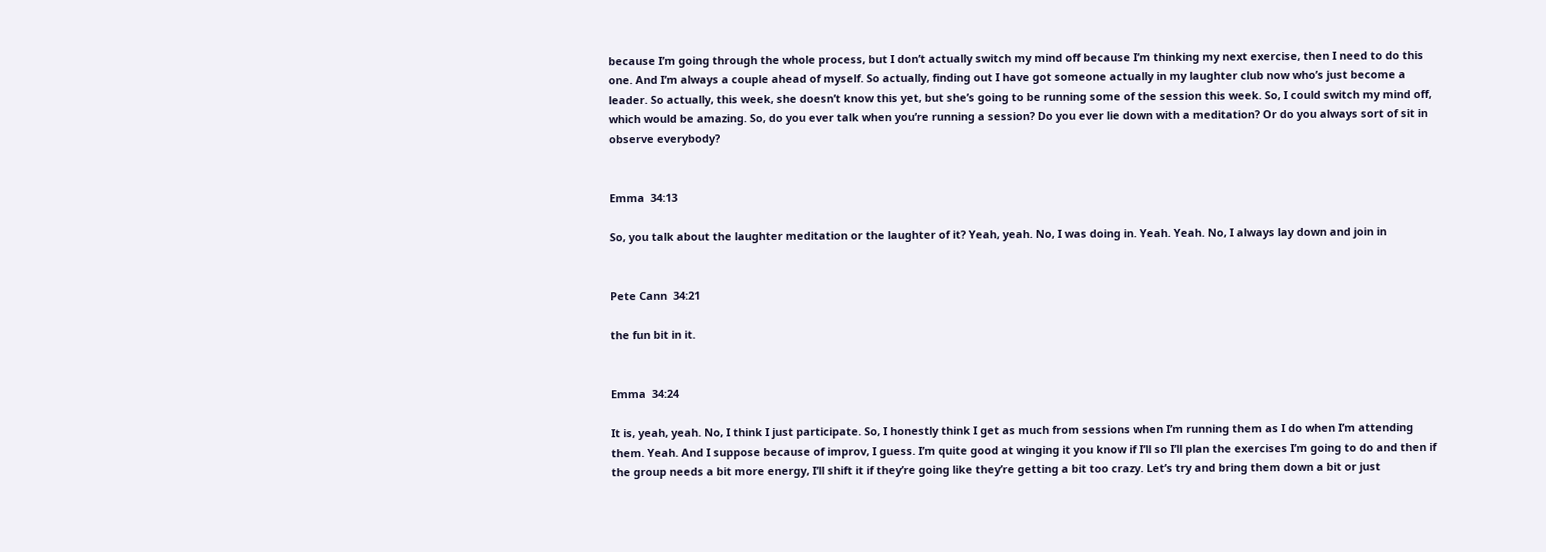because I’m going through the whole process, but I don’t actually switch my mind off because I’m thinking my next exercise, then I need to do this one. And I’m always a couple ahead of myself. So actually, finding out I have got someone actually in my laughter club now who’s just become a leader. So actually, this week, she doesn’t know this yet, but she’s going to be running some of the session this week. So, I could switch my mind off, which would be amazing. So, do you ever talk when you’re running a session? Do you ever lie down with a meditation? Or do you always sort of sit in observe everybody?


Emma  34:13

So, you talk about the laughter meditation or the laughter of it? Yeah, yeah. No, I was doing in. Yeah. Yeah. No, I always lay down and join in


Pete Cann  34:21

the fun bit in it.


Emma  34:24

It is, yeah, yeah. No, I think I just participate. So, I honestly think I get as much from sessions when I’m running them as I do when I’m attending them. Yeah. And I suppose because of improv, I guess. I’m quite good at winging it you know if I’ll so I’ll plan the exercises I’m going to do and then if the group needs a bit more energy, I’ll shift it if they’re going like they’re getting a bit too crazy. Let’s try and bring them down a bit or just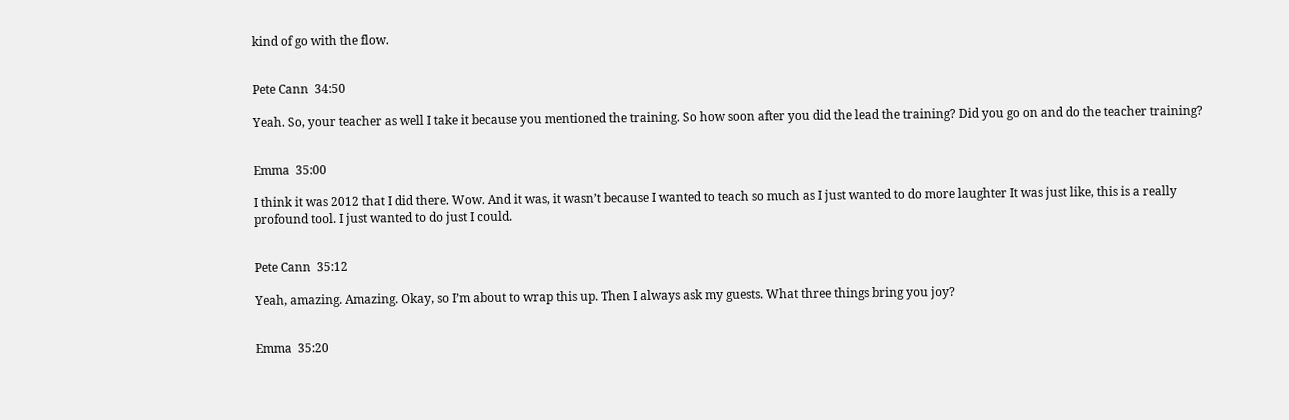kind of go with the flow.


Pete Cann  34:50

Yeah. So, your teacher as well I take it because you mentioned the training. So how soon after you did the lead the training? Did you go on and do the teacher training?


Emma  35:00

I think it was 2012 that I did there. Wow. And it was, it wasn’t because I wanted to teach so much as I just wanted to do more laughter It was just like, this is a really profound tool. I just wanted to do just I could.


Pete Cann  35:12

Yeah, amazing. Amazing. Okay, so I’m about to wrap this up. Then I always ask my guests. What three things bring you joy?


Emma  35:20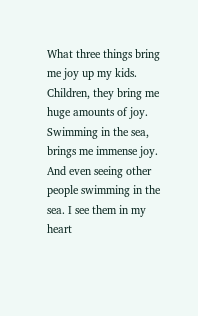What three things bring me joy up my kids. Children, they bring me huge amounts of joy. Swimming in the sea, brings me immense joy. And even seeing other people swimming in the sea. I see them in my heart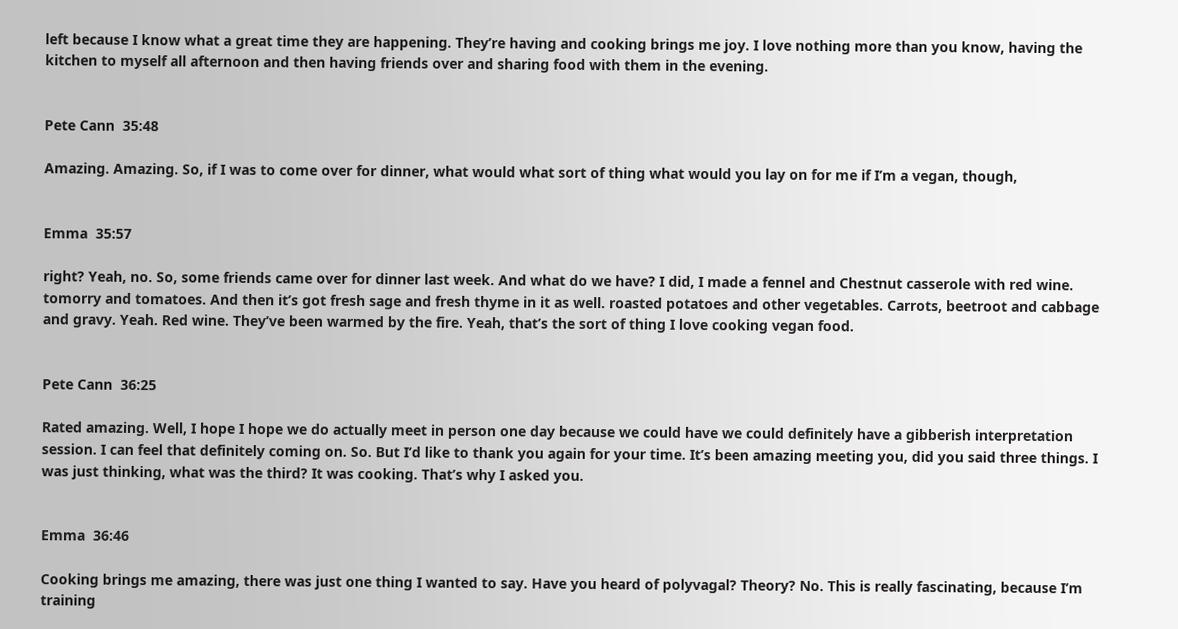left because I know what a great time they are happening. They’re having and cooking brings me joy. I love nothing more than you know, having the kitchen to myself all afternoon and then having friends over and sharing food with them in the evening.


Pete Cann  35:48

Amazing. Amazing. So, if I was to come over for dinner, what would what sort of thing what would you lay on for me if I’m a vegan, though,


Emma  35:57

right? Yeah, no. So, some friends came over for dinner last week. And what do we have? I did, I made a fennel and Chestnut casserole with red wine. tomorry and tomatoes. And then it’s got fresh sage and fresh thyme in it as well. roasted potatoes and other vegetables. Carrots, beetroot and cabbage and gravy. Yeah. Red wine. They’ve been warmed by the fire. Yeah, that’s the sort of thing I love cooking vegan food.


Pete Cann  36:25

Rated amazing. Well, I hope I hope we do actually meet in person one day because we could have we could definitely have a gibberish interpretation session. I can feel that definitely coming on. So. But I’d like to thank you again for your time. It’s been amazing meeting you, did you said three things. I was just thinking, what was the third? It was cooking. That’s why I asked you.


Emma  36:46

Cooking brings me amazing, there was just one thing I wanted to say. Have you heard of polyvagal? Theory? No. This is really fascinating, because I’m training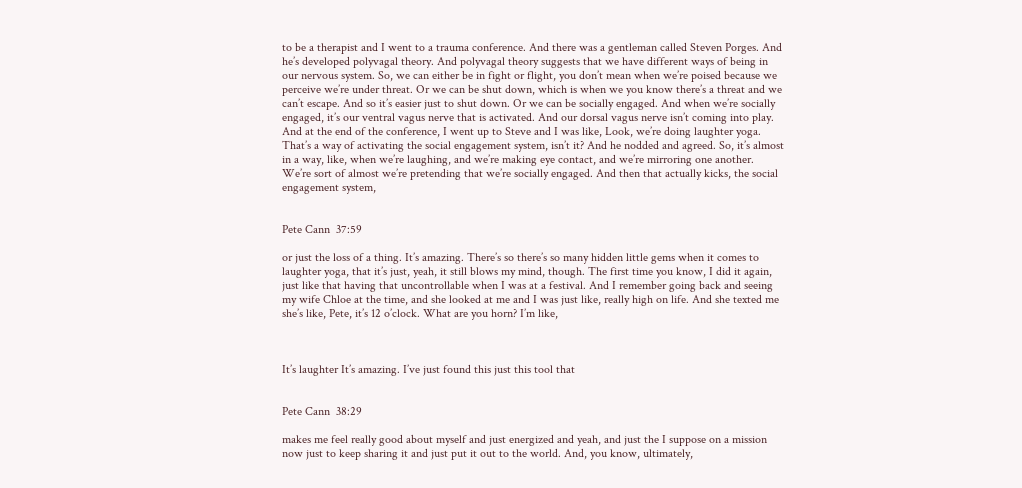to be a therapist and I went to a trauma conference. And there was a gentleman called Steven Porges. And he’s developed polyvagal theory. And polyvagal theory suggests that we have different ways of being in our nervous system. So, we can either be in fight or flight, you don’t mean when we’re poised because we perceive we’re under threat. Or we can be shut down, which is when we you know there’s a threat and we can’t escape. And so it’s easier just to shut down. Or we can be socially engaged. And when we’re socially engaged, it’s our ventral vagus nerve that is activated. And our dorsal vagus nerve isn’t coming into play. And at the end of the conference, I went up to Steve and I was like, Look, we’re doing laughter yoga. That’s a way of activating the social engagement system, isn’t it? And he nodded and agreed. So, it’s almost in a way, like, when we’re laughing, and we’re making eye contact, and we’re mirroring one another. We’re sort of almost we’re pretending that we’re socially engaged. And then that actually kicks, the social engagement system,


Pete Cann  37:59

or just the loss of a thing. It’s amazing. There’s so there’s so many hidden little gems when it comes to laughter yoga, that it’s just, yeah, it still blows my mind, though. The first time you know, I did it again, just like that having that uncontrollable when I was at a festival. And I remember going back and seeing my wife Chloe at the time, and she looked at me and I was just like, really high on life. And she texted me she’s like, Pete, it’s 12 o’clock. What are you horn? I’m like,



It’s laughter It’s amazing. I’ve just found this just this tool that


Pete Cann  38:29

makes me feel really good about myself and just energized and yeah, and just the I suppose on a mission now just to keep sharing it and just put it out to the world. And, you know, ultimately,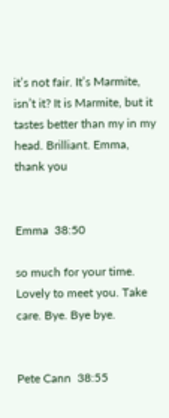it’s not fair. It’s Marmite, isn’t it? It is Marmite, but it tastes better than my in my head. Brilliant. Emma, thank you


Emma  38:50

so much for your time. Lovely to meet you. Take care. Bye. Bye bye.


Pete Cann  38:55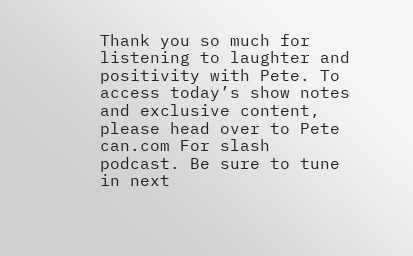Thank you so much for listening to laughter and positivity with Pete. To access today’s show notes and exclusive content, please head over to Pete can.com For slash podcast. Be sure to tune in next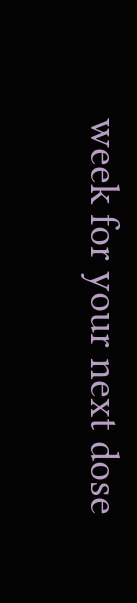week for your next dose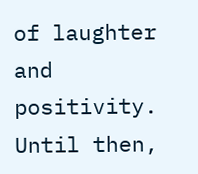of laughter and positivity. Until then,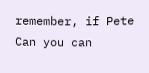remember, if Pete Can you can